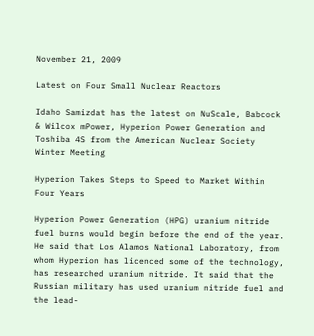November 21, 2009

Latest on Four Small Nuclear Reactors

Idaho Samizdat has the latest on NuScale, Babcock & Wilcox mPower, Hyperion Power Generation and Toshiba 4S from the American Nuclear Society Winter Meeting

Hyperion Takes Steps to Speed to Market Within Four Years

Hyperion Power Generation (HPG) uranium nitride fuel burns would begin before the end of the year. He said that Los Alamos National Laboratory, from whom Hyperion has licenced some of the technology, has researched uranium nitride. It said that the Russian military has used uranium nitride fuel and the lead-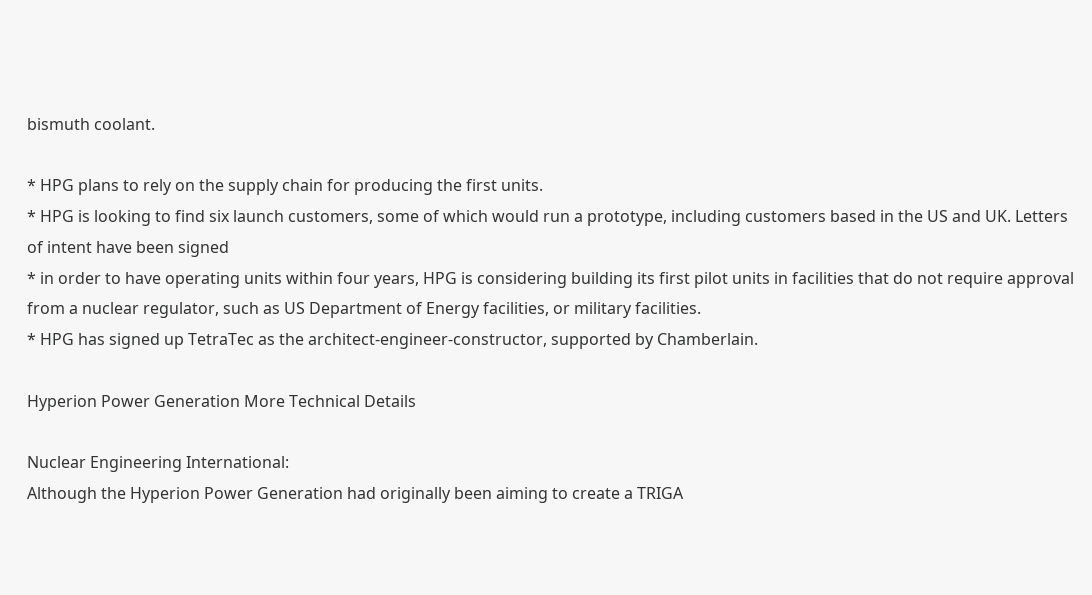bismuth coolant.

* HPG plans to rely on the supply chain for producing the first units.
* HPG is looking to find six launch customers, some of which would run a prototype, including customers based in the US and UK. Letters of intent have been signed
* in order to have operating units within four years, HPG is considering building its first pilot units in facilities that do not require approval from a nuclear regulator, such as US Department of Energy facilities, or military facilities.
* HPG has signed up TetraTec as the architect-engineer-constructor, supported by Chamberlain.

Hyperion Power Generation More Technical Details

Nuclear Engineering International:
Although the Hyperion Power Generation had originally been aiming to create a TRIGA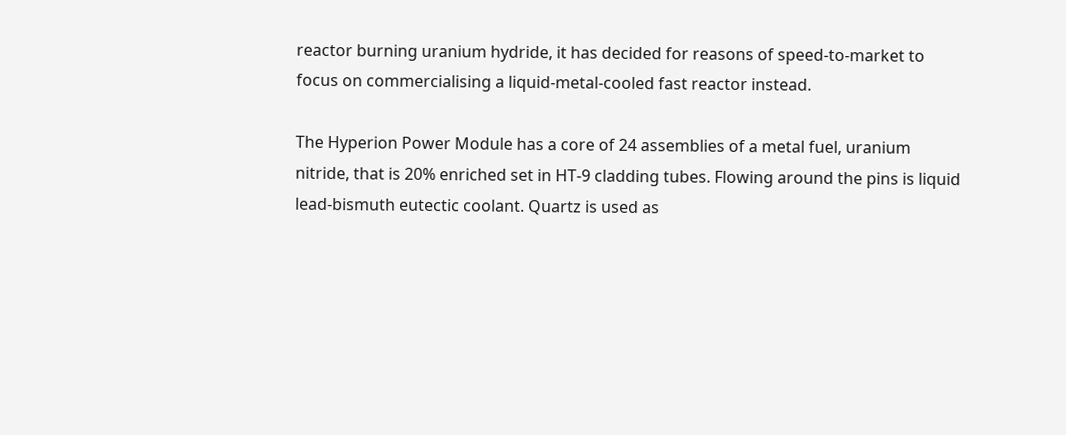reactor burning uranium hydride, it has decided for reasons of speed-to-market to focus on commercialising a liquid-metal-cooled fast reactor instead.

The Hyperion Power Module has a core of 24 assemblies of a metal fuel, uranium nitride, that is 20% enriched set in HT-9 cladding tubes. Flowing around the pins is liquid lead-bismuth eutectic coolant. Quartz is used as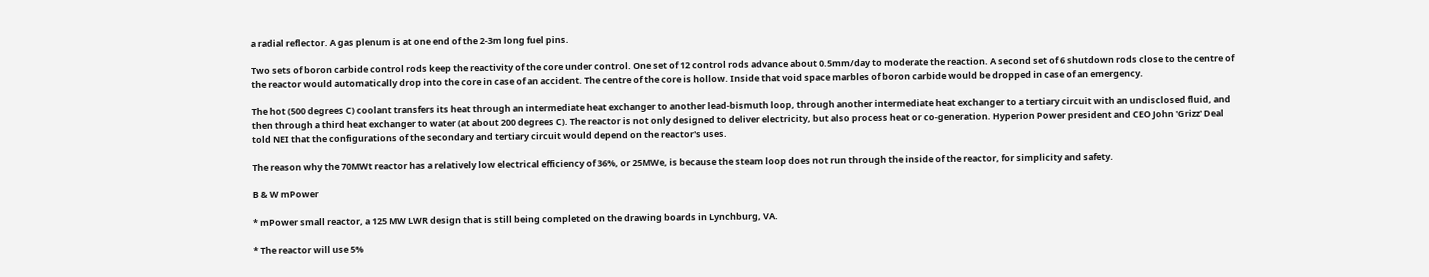a radial reflector. A gas plenum is at one end of the 2-3m long fuel pins.

Two sets of boron carbide control rods keep the reactivity of the core under control. One set of 12 control rods advance about 0.5mm/day to moderate the reaction. A second set of 6 shutdown rods close to the centre of the reactor would automatically drop into the core in case of an accident. The centre of the core is hollow. Inside that void space marbles of boron carbide would be dropped in case of an emergency.

The hot (500 degrees C) coolant transfers its heat through an intermediate heat exchanger to another lead-bismuth loop, through another intermediate heat exchanger to a tertiary circuit with an undisclosed fluid, and then through a third heat exchanger to water (at about 200 degrees C). The reactor is not only designed to deliver electricity, but also process heat or co-generation. Hyperion Power president and CEO John 'Grizz' Deal told NEI that the configurations of the secondary and tertiary circuit would depend on the reactor's uses.

The reason why the 70MWt reactor has a relatively low electrical efficiency of 36%, or 25MWe, is because the steam loop does not run through the inside of the reactor, for simplicity and safety.

B & W mPower

* mPower small reactor, a 125 MW LWR design that is still being completed on the drawing boards in Lynchburg, VA.

* The reactor will use 5%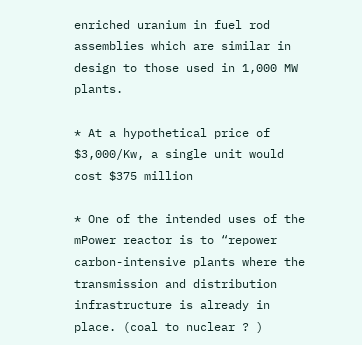enriched uranium in fuel rod assemblies which are similar in design to those used in 1,000 MW plants.

* At a hypothetical price of $3,000/Kw, a single unit would cost $375 million

* One of the intended uses of the mPower reactor is to “repower carbon-intensive plants where the transmission and distribution infrastructure is already in place. (coal to nuclear ? )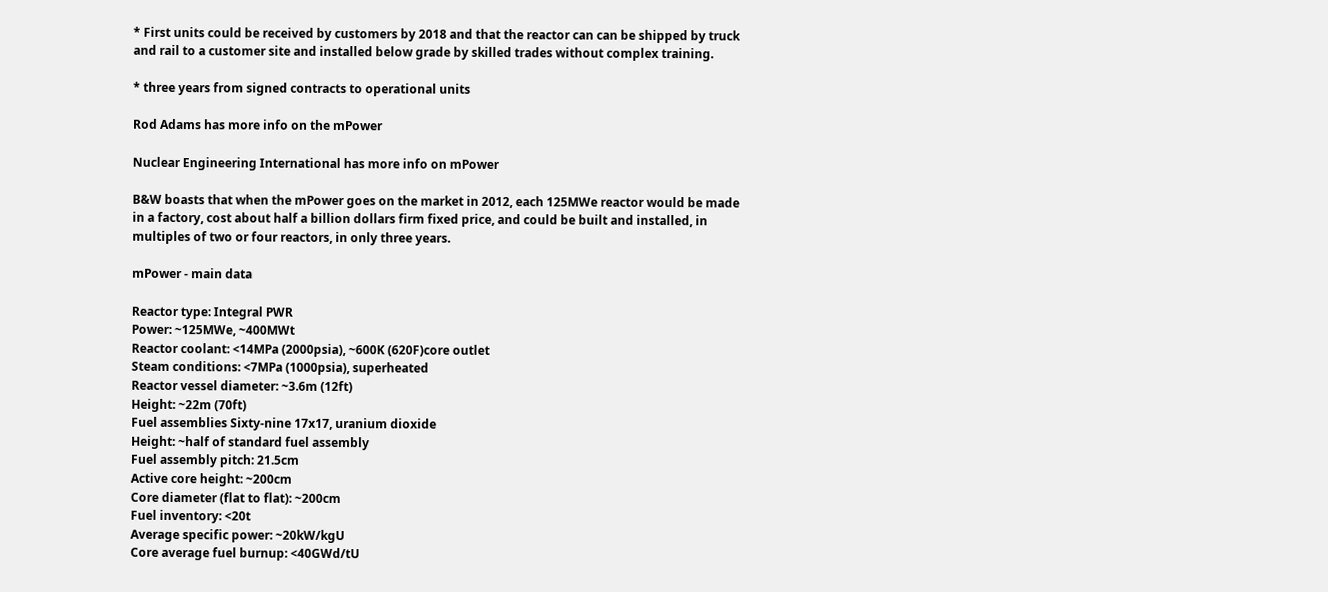* First units could be received by customers by 2018 and that the reactor can can be shipped by truck and rail to a customer site and installed below grade by skilled trades without complex training.

* three years from signed contracts to operational units

Rod Adams has more info on the mPower

Nuclear Engineering International has more info on mPower

B&W boasts that when the mPower goes on the market in 2012, each 125MWe reactor would be made in a factory, cost about half a billion dollars firm fixed price, and could be built and installed, in multiples of two or four reactors, in only three years.

mPower - main data

Reactor type: Integral PWR
Power: ~125MWe, ~400MWt
Reactor coolant: <14MPa (2000psia), ~600K (620F)core outlet
Steam conditions: <7MPa (1000psia), superheated
Reactor vessel diameter: ~3.6m (12ft)
Height: ~22m (70ft)
Fuel assemblies Sixty-nine 17x17, uranium dioxide
Height: ~half of standard fuel assembly
Fuel assembly pitch: 21.5cm
Active core height: ~200cm
Core diameter (flat to flat): ~200cm
Fuel inventory: <20t
Average specific power: ~20kW/kgU
Core average fuel burnup: <40GWd/tU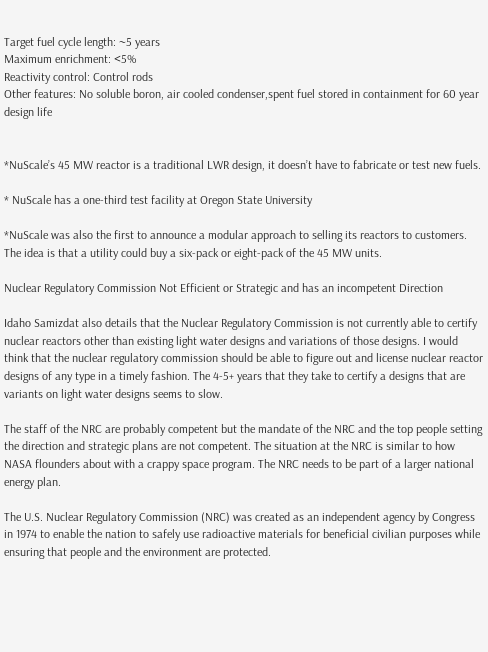Target fuel cycle length: ~5 years
Maximum enrichment: <5%
Reactivity control: Control rods
Other features: No soluble boron, air cooled condenser,spent fuel stored in containment for 60 year design life


*NuScale’s 45 MW reactor is a traditional LWR design, it doesn’t have to fabricate or test new fuels.

* NuScale has a one-third test facility at Oregon State University

*NuScale was also the first to announce a modular approach to selling its reactors to customers. The idea is that a utility could buy a six-pack or eight-pack of the 45 MW units.

Nuclear Regulatory Commission Not Efficient or Strategic and has an incompetent Direction

Idaho Samizdat also details that the Nuclear Regulatory Commission is not currently able to certify nuclear reactors other than existing light water designs and variations of those designs. I would think that the nuclear regulatory commission should be able to figure out and license nuclear reactor designs of any type in a timely fashion. The 4-5+ years that they take to certify a designs that are variants on light water designs seems to slow.

The staff of the NRC are probably competent but the mandate of the NRC and the top people setting the direction and strategic plans are not competent. The situation at the NRC is similar to how NASA flounders about with a crappy space program. The NRC needs to be part of a larger national energy plan.

The U.S. Nuclear Regulatory Commission (NRC) was created as an independent agency by Congress in 1974 to enable the nation to safely use radioactive materials for beneficial civilian purposes while ensuring that people and the environment are protected.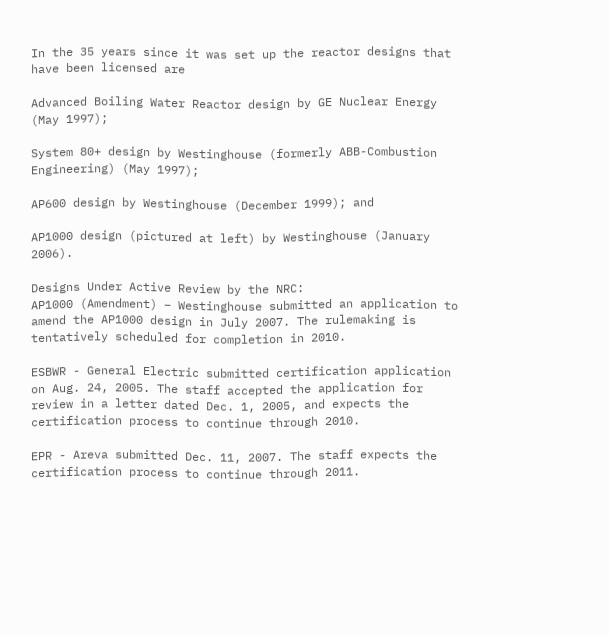In the 35 years since it was set up the reactor designs that have been licensed are

Advanced Boiling Water Reactor design by GE Nuclear Energy (May 1997);

System 80+ design by Westinghouse (formerly ABB-Combustion Engineering) (May 1997);

AP600 design by Westinghouse (December 1999); and

AP1000 design (pictured at left) by Westinghouse (January 2006).

Designs Under Active Review by the NRC:
AP1000 (Amendment) – Westinghouse submitted an application to amend the AP1000 design in July 2007. The rulemaking is tentatively scheduled for completion in 2010.

ESBWR - General Electric submitted certification application on Aug. 24, 2005. The staff accepted the application for review in a letter dated Dec. 1, 2005, and expects the certification process to continue through 2010.

EPR - Areva submitted Dec. 11, 2007. The staff expects the certification process to continue through 2011.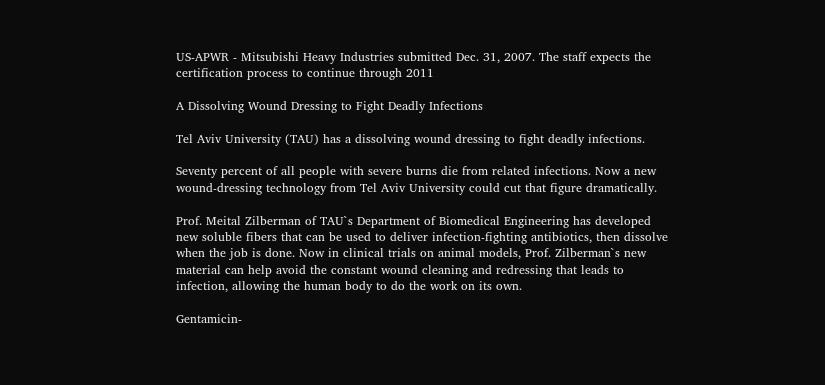US-APWR - Mitsubishi Heavy Industries submitted Dec. 31, 2007. The staff expects the certification process to continue through 2011

A Dissolving Wound Dressing to Fight Deadly Infections

Tel Aviv University (TAU) has a dissolving wound dressing to fight deadly infections.

Seventy percent of all people with severe burns die from related infections. Now a new wound-dressing technology from Tel Aviv University could cut that figure dramatically.

Prof. Meital Zilberman of TAU`s Department of Biomedical Engineering has developed new soluble fibers that can be used to deliver infection-fighting antibiotics, then dissolve when the job is done. Now in clinical trials on animal models, Prof. Zilberman`s new material can help avoid the constant wound cleaning and redressing that leads to infection, allowing the human body to do the work on its own.

Gentamicin-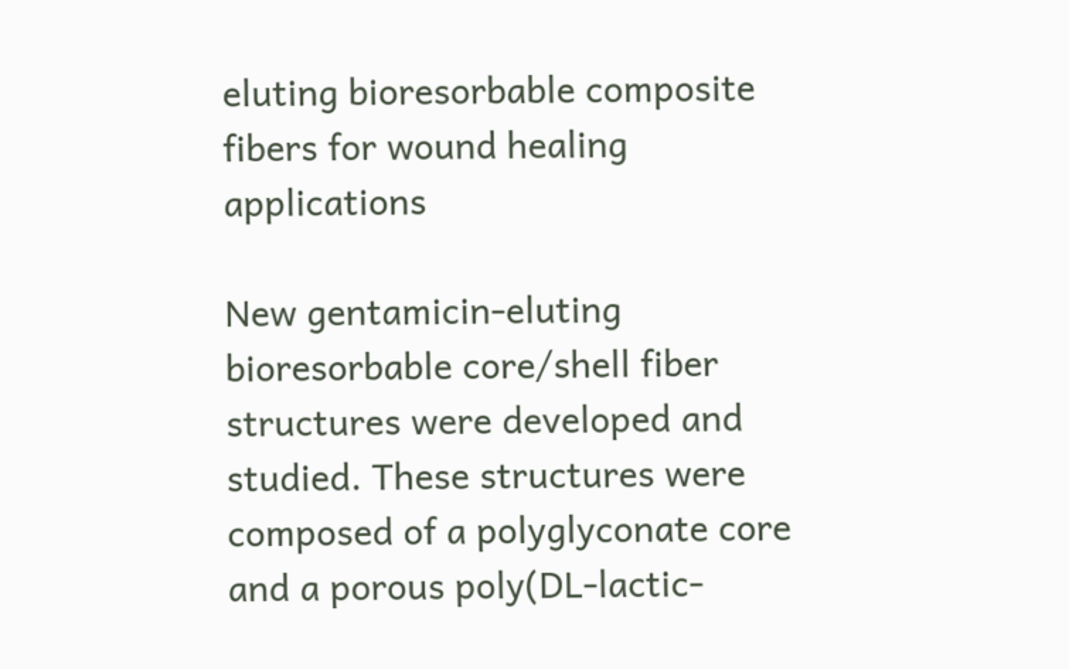eluting bioresorbable composite fibers for wound healing applications

New gentamicin-eluting bioresorbable core/shell fiber structures were developed and studied. These structures were composed of a polyglyconate core and a porous poly(DL-lactic-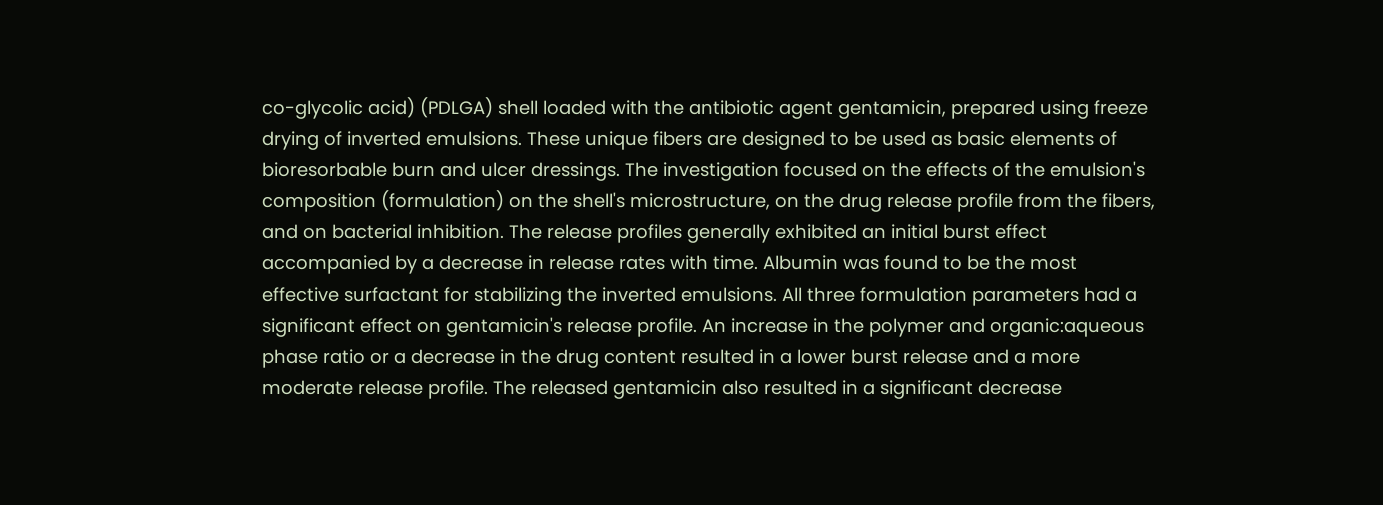co-glycolic acid) (PDLGA) shell loaded with the antibiotic agent gentamicin, prepared using freeze drying of inverted emulsions. These unique fibers are designed to be used as basic elements of bioresorbable burn and ulcer dressings. The investigation focused on the effects of the emulsion's composition (formulation) on the shell's microstructure, on the drug release profile from the fibers, and on bacterial inhibition. The release profiles generally exhibited an initial burst effect accompanied by a decrease in release rates with time. Albumin was found to be the most effective surfactant for stabilizing the inverted emulsions. All three formulation parameters had a significant effect on gentamicin's release profile. An increase in the polymer and organic:aqueous phase ratio or a decrease in the drug content resulted in a lower burst release and a more moderate release profile. The released gentamicin also resulted in a significant decrease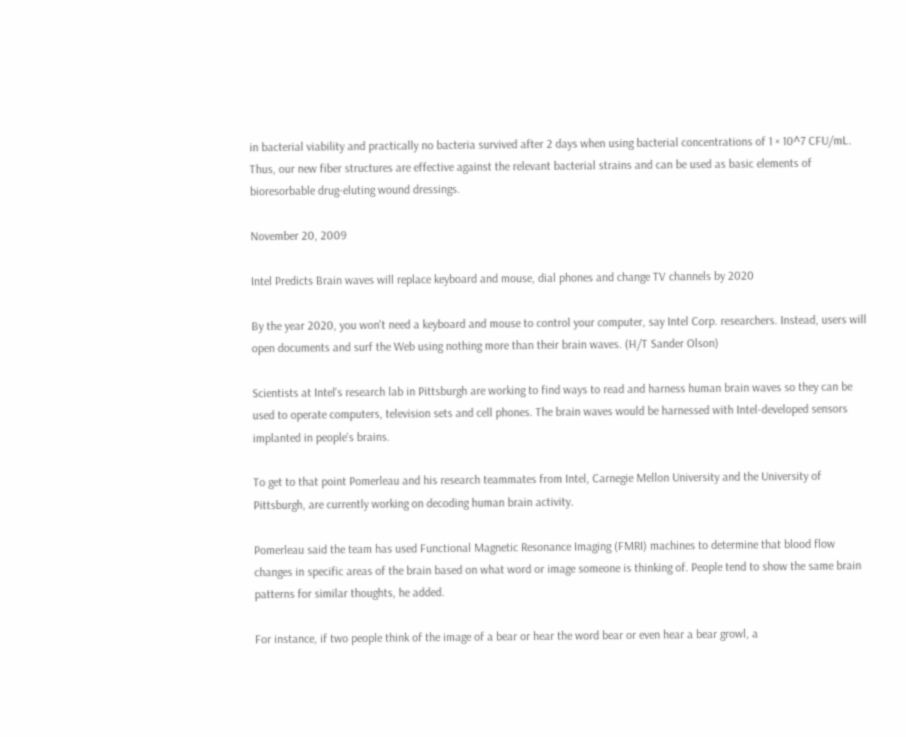in bacterial viability and practically no bacteria survived after 2 days when using bacterial concentrations of 1 × 10^7 CFU/mL. Thus, our new fiber structures are effective against the relevant bacterial strains and can be used as basic elements of bioresorbable drug-eluting wound dressings.

November 20, 2009

Intel Predicts Brain waves will replace keyboard and mouse, dial phones and change TV channels by 2020

By the year 2020, you won't need a keyboard and mouse to control your computer, say Intel Corp. researchers. Instead, users will open documents and surf the Web using nothing more than their brain waves. (H/T Sander Olson)

Scientists at Intel's research lab in Pittsburgh are working to find ways to read and harness human brain waves so they can be used to operate computers, television sets and cell phones. The brain waves would be harnessed with Intel-developed sensors implanted in people's brains.

To get to that point Pomerleau and his research teammates from Intel, Carnegie Mellon University and the University of Pittsburgh, are currently working on decoding human brain activity.

Pomerleau said the team has used Functional Magnetic Resonance Imaging (FMRI) machines to determine that blood flow changes in specific areas of the brain based on what word or image someone is thinking of. People tend to show the same brain patterns for similar thoughts, he added.

For instance, if two people think of the image of a bear or hear the word bear or even hear a bear growl, a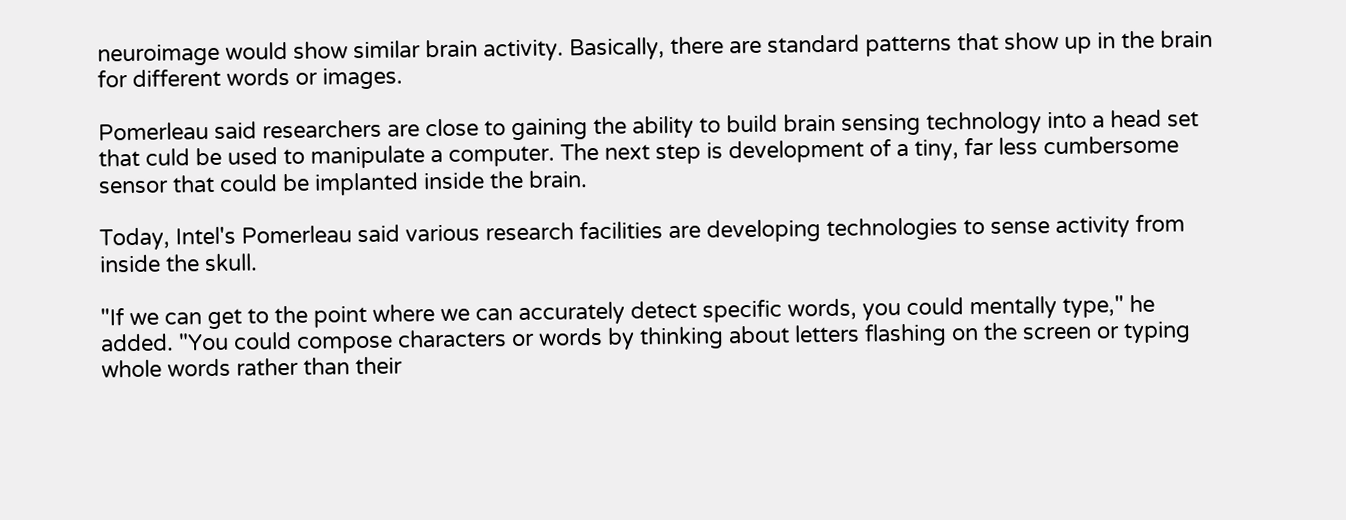neuroimage would show similar brain activity. Basically, there are standard patterns that show up in the brain for different words or images.

Pomerleau said researchers are close to gaining the ability to build brain sensing technology into a head set that culd be used to manipulate a computer. The next step is development of a tiny, far less cumbersome sensor that could be implanted inside the brain.

Today, Intel's Pomerleau said various research facilities are developing technologies to sense activity from inside the skull.

"If we can get to the point where we can accurately detect specific words, you could mentally type," he added. "You could compose characters or words by thinking about letters flashing on the screen or typing whole words rather than their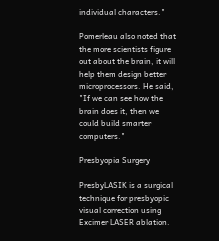individual characters."

Pomerleau also noted that the more scientists figure out about the brain, it will help them design better microprocessors. He said, "If we can see how the brain does it, then we could build smarter computers."

Presbyopia Surgery

PresbyLASIK is a surgical technique for presbyopic visual correction using Excimer LASER ablation.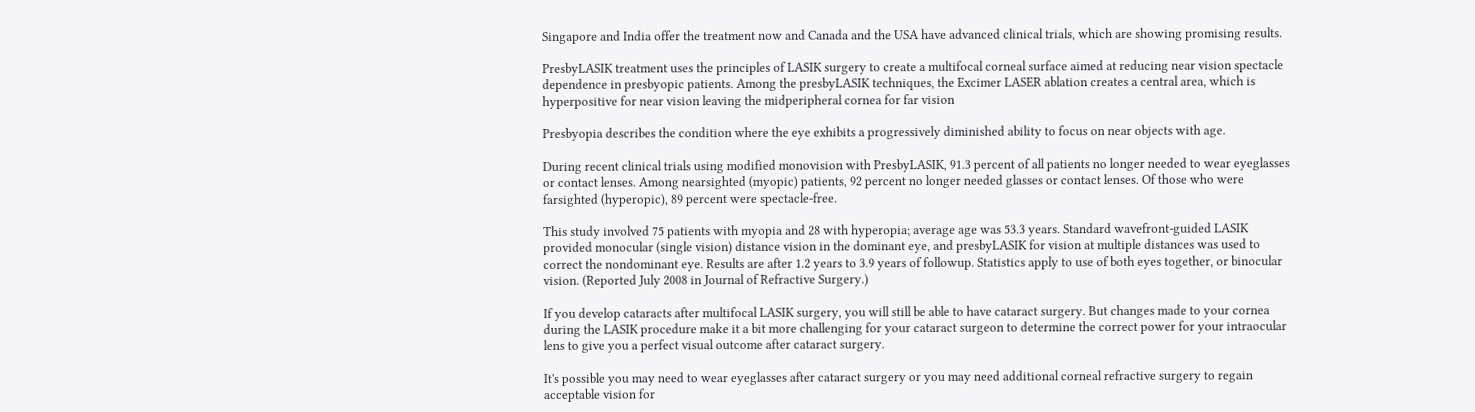Singapore and India offer the treatment now and Canada and the USA have advanced clinical trials, which are showing promising results.

PresbyLASIK treatment uses the principles of LASIK surgery to create a multifocal corneal surface aimed at reducing near vision spectacle dependence in presbyopic patients. Among the presbyLASIK techniques, the Excimer LASER ablation creates a central area, which is hyperpositive for near vision leaving the midperipheral cornea for far vision

Presbyopia describes the condition where the eye exhibits a progressively diminished ability to focus on near objects with age.

During recent clinical trials using modified monovision with PresbyLASIK, 91.3 percent of all patients no longer needed to wear eyeglasses or contact lenses. Among nearsighted (myopic) patients, 92 percent no longer needed glasses or contact lenses. Of those who were farsighted (hyperopic), 89 percent were spectacle-free.

This study involved 75 patients with myopia and 28 with hyperopia; average age was 53.3 years. Standard wavefront-guided LASIK provided monocular (single vision) distance vision in the dominant eye, and presbyLASIK for vision at multiple distances was used to correct the nondominant eye. Results are after 1.2 years to 3.9 years of followup. Statistics apply to use of both eyes together, or binocular vision. (Reported July 2008 in Journal of Refractive Surgery.)

If you develop cataracts after multifocal LASIK surgery, you will still be able to have cataract surgery. But changes made to your cornea during the LASIK procedure make it a bit more challenging for your cataract surgeon to determine the correct power for your intraocular lens to give you a perfect visual outcome after cataract surgery.

It's possible you may need to wear eyeglasses after cataract surgery or you may need additional corneal refractive surgery to regain acceptable vision for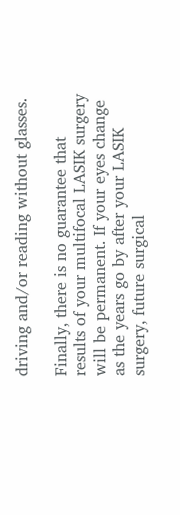driving and/or reading without glasses.

Finally, there is no guarantee that results of your multifocal LASIK surgery will be permanent. If your eyes change as the years go by after your LASIK surgery, future surgical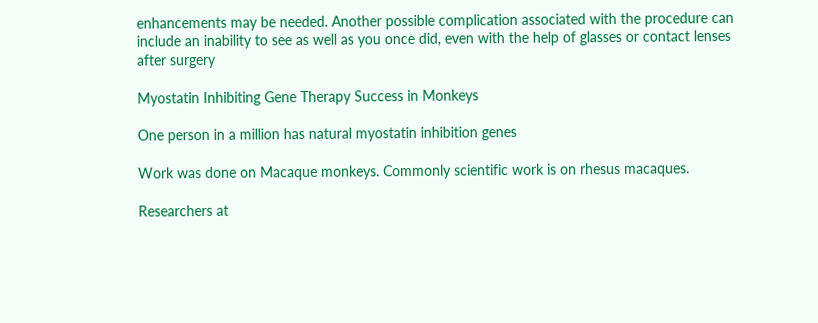enhancements may be needed. Another possible complication associated with the procedure can include an inability to see as well as you once did, even with the help of glasses or contact lenses after surgery

Myostatin Inhibiting Gene Therapy Success in Monkeys

One person in a million has natural myostatin inhibition genes

Work was done on Macaque monkeys. Commonly scientific work is on rhesus macaques.

Researchers at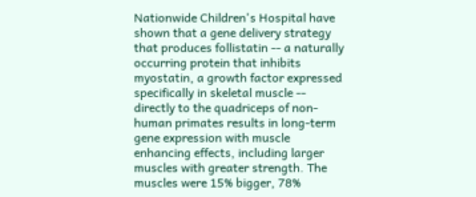Nationwide Children's Hospital have shown that a gene delivery strategy that produces follistatin -- a naturally occurring protein that inhibits myostatin, a growth factor expressed specifically in skeletal muscle -- directly to the quadriceps of non-human primates results in long-term gene expression with muscle enhancing effects, including larger muscles with greater strength. The muscles were 15% bigger, 78%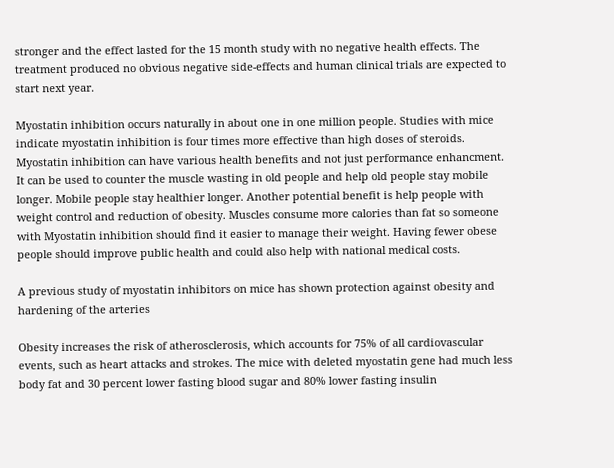stronger and the effect lasted for the 15 month study with no negative health effects. The treatment produced no obvious negative side-effects and human clinical trials are expected to start next year.

Myostatin inhibition occurs naturally in about one in one million people. Studies with mice indicate myostatin inhibition is four times more effective than high doses of steroids. Myostatin inhibition can have various health benefits and not just performance enhancment. It can be used to counter the muscle wasting in old people and help old people stay mobile longer. Mobile people stay healthier longer. Another potential benefit is help people with weight control and reduction of obesity. Muscles consume more calories than fat so someone with Myostatin inhibition should find it easier to manage their weight. Having fewer obese people should improve public health and could also help with national medical costs.

A previous study of myostatin inhibitors on mice has shown protection against obesity and hardening of the arteries

Obesity increases the risk of atherosclerosis, which accounts for 75% of all cardiovascular events, such as heart attacks and strokes. The mice with deleted myostatin gene had much less body fat and 30 percent lower fasting blood sugar and 80% lower fasting insulin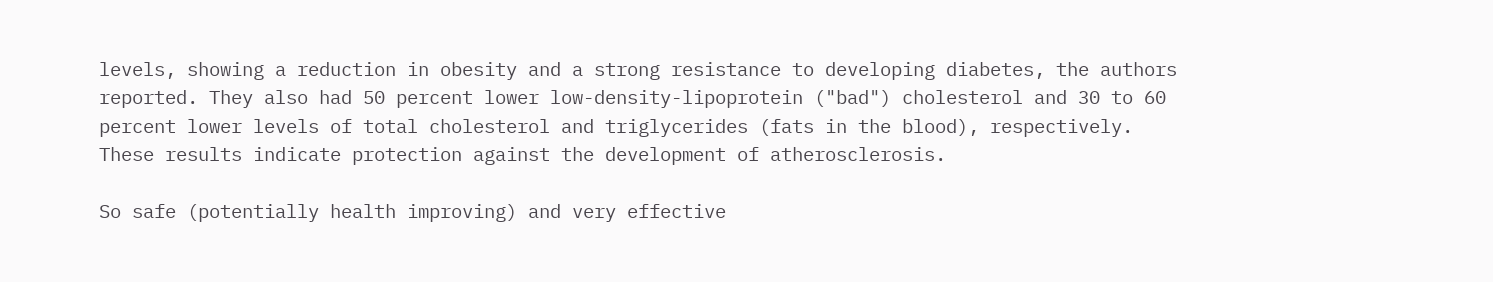levels, showing a reduction in obesity and a strong resistance to developing diabetes, the authors reported. They also had 50 percent lower low-density-lipoprotein ("bad") cholesterol and 30 to 60 percent lower levels of total cholesterol and triglycerides (fats in the blood), respectively. These results indicate protection against the development of atherosclerosis.

So safe (potentially health improving) and very effective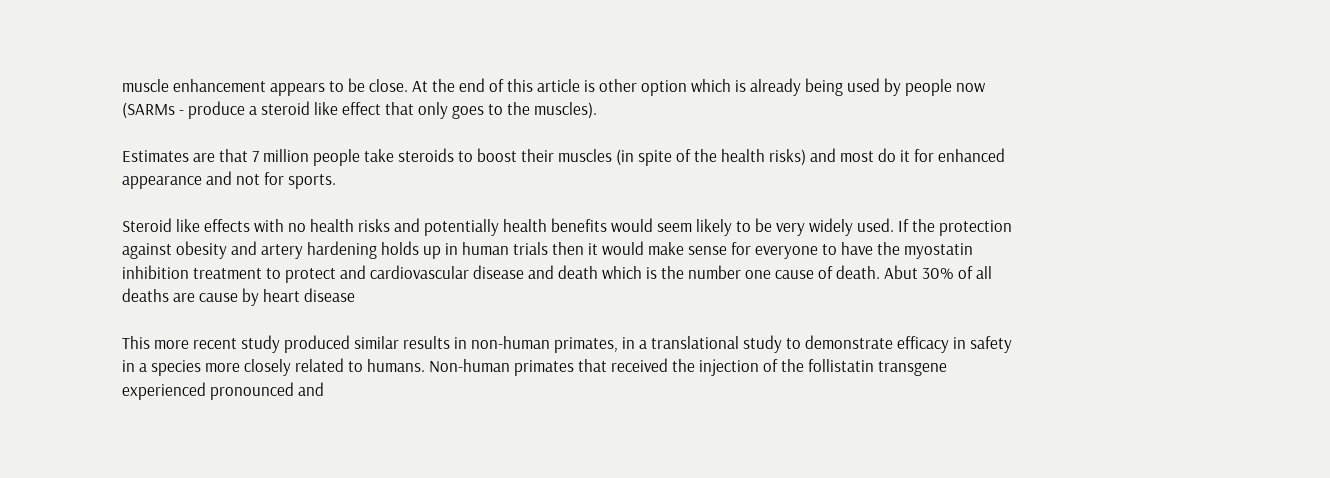muscle enhancement appears to be close. At the end of this article is other option which is already being used by people now (SARMs - produce a steroid like effect that only goes to the muscles).

Estimates are that 7 million people take steroids to boost their muscles (in spite of the health risks) and most do it for enhanced appearance and not for sports.

Steroid like effects with no health risks and potentially health benefits would seem likely to be very widely used. If the protection against obesity and artery hardening holds up in human trials then it would make sense for everyone to have the myostatin inhibition treatment to protect and cardiovascular disease and death which is the number one cause of death. Abut 30% of all deaths are cause by heart disease

This more recent study produced similar results in non-human primates, in a translational study to demonstrate efficacy in safety in a species more closely related to humans. Non-human primates that received the injection of the follistatin transgene experienced pronounced and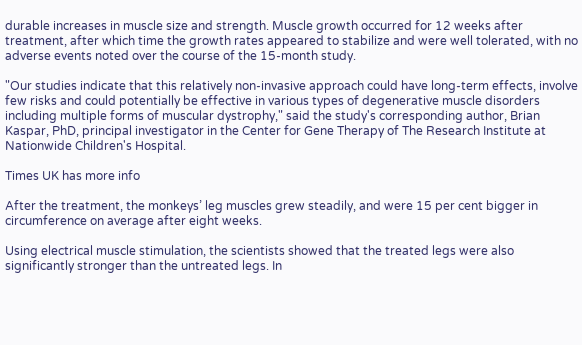durable increases in muscle size and strength. Muscle growth occurred for 12 weeks after treatment, after which time the growth rates appeared to stabilize and were well tolerated, with no adverse events noted over the course of the 15-month study.

"Our studies indicate that this relatively non-invasive approach could have long-term effects, involve few risks and could potentially be effective in various types of degenerative muscle disorders including multiple forms of muscular dystrophy," said the study's corresponding author, Brian Kaspar, PhD, principal investigator in the Center for Gene Therapy of The Research Institute at Nationwide Children's Hospital.

Times UK has more info

After the treatment, the monkeys’ leg muscles grew steadily, and were 15 per cent bigger in circumference on average after eight weeks.

Using electrical muscle stimulation, the scientists showed that the treated legs were also significantly stronger than the untreated legs. In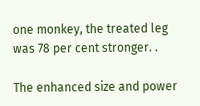one monkey, the treated leg was 78 per cent stronger. .

The enhanced size and power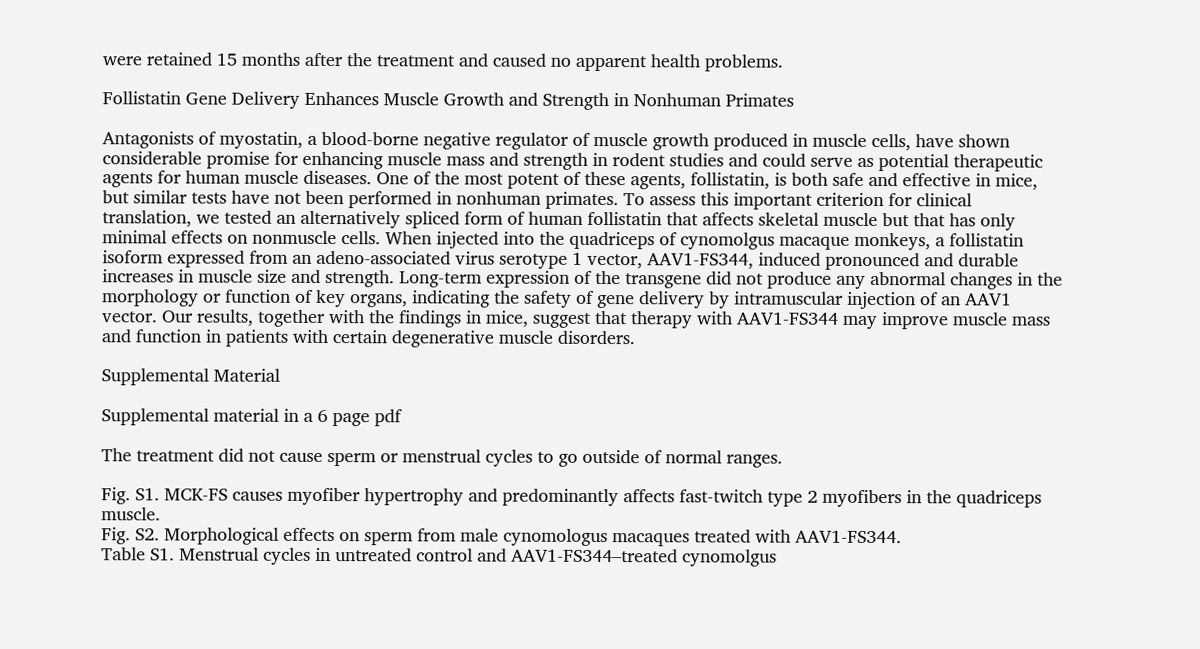were retained 15 months after the treatment and caused no apparent health problems.

Follistatin Gene Delivery Enhances Muscle Growth and Strength in Nonhuman Primates

Antagonists of myostatin, a blood-borne negative regulator of muscle growth produced in muscle cells, have shown considerable promise for enhancing muscle mass and strength in rodent studies and could serve as potential therapeutic agents for human muscle diseases. One of the most potent of these agents, follistatin, is both safe and effective in mice, but similar tests have not been performed in nonhuman primates. To assess this important criterion for clinical translation, we tested an alternatively spliced form of human follistatin that affects skeletal muscle but that has only minimal effects on nonmuscle cells. When injected into the quadriceps of cynomolgus macaque monkeys, a follistatin isoform expressed from an adeno-associated virus serotype 1 vector, AAV1-FS344, induced pronounced and durable increases in muscle size and strength. Long-term expression of the transgene did not produce any abnormal changes in the morphology or function of key organs, indicating the safety of gene delivery by intramuscular injection of an AAV1 vector. Our results, together with the findings in mice, suggest that therapy with AAV1-FS344 may improve muscle mass and function in patients with certain degenerative muscle disorders.

Supplemental Material

Supplemental material in a 6 page pdf

The treatment did not cause sperm or menstrual cycles to go outside of normal ranges.

Fig. S1. MCK-FS causes myofiber hypertrophy and predominantly affects fast-twitch type 2 myofibers in the quadriceps muscle.
Fig. S2. Morphological effects on sperm from male cynomologus macaques treated with AAV1-FS344.
Table S1. Menstrual cycles in untreated control and AAV1-FS344–treated cynomolgus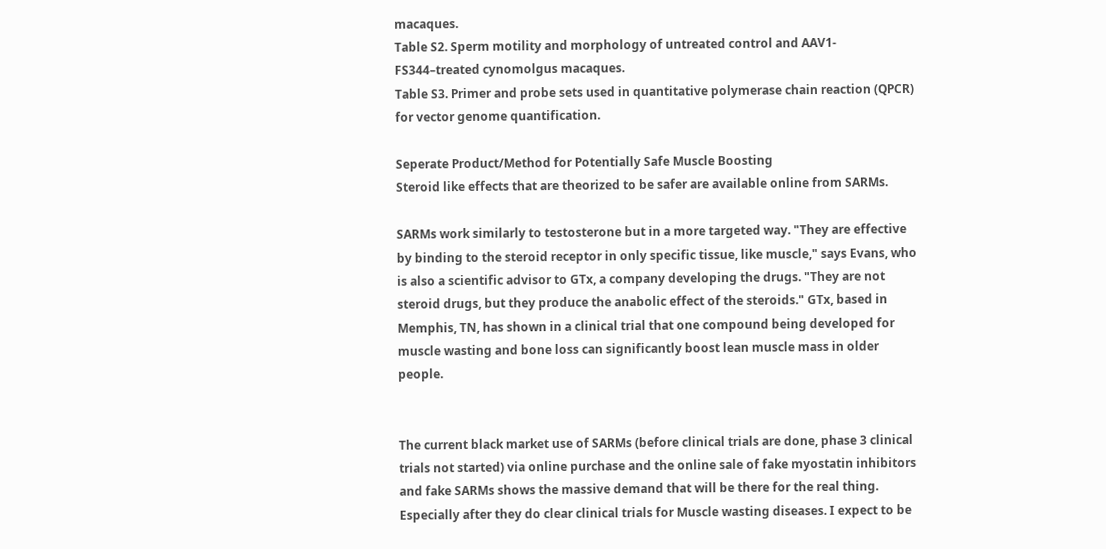macaques.
Table S2. Sperm motility and morphology of untreated control and AAV1- FS344–treated cynomolgus macaques.
Table S3. Primer and probe sets used in quantitative polymerase chain reaction (QPCR) for vector genome quantification.

Seperate Product/Method for Potentially Safe Muscle Boosting
Steroid like effects that are theorized to be safer are available online from SARMs.

SARMs work similarly to testosterone but in a more targeted way. "They are effective by binding to the steroid receptor in only specific tissue, like muscle," says Evans, who is also a scientific advisor to GTx, a company developing the drugs. "They are not steroid drugs, but they produce the anabolic effect of the steroids." GTx, based in Memphis, TN, has shown in a clinical trial that one compound being developed for muscle wasting and bone loss can significantly boost lean muscle mass in older people.


The current black market use of SARMs (before clinical trials are done, phase 3 clinical trials not started) via online purchase and the online sale of fake myostatin inhibitors and fake SARMs shows the massive demand that will be there for the real thing. Especially after they do clear clinical trials for Muscle wasting diseases. I expect to be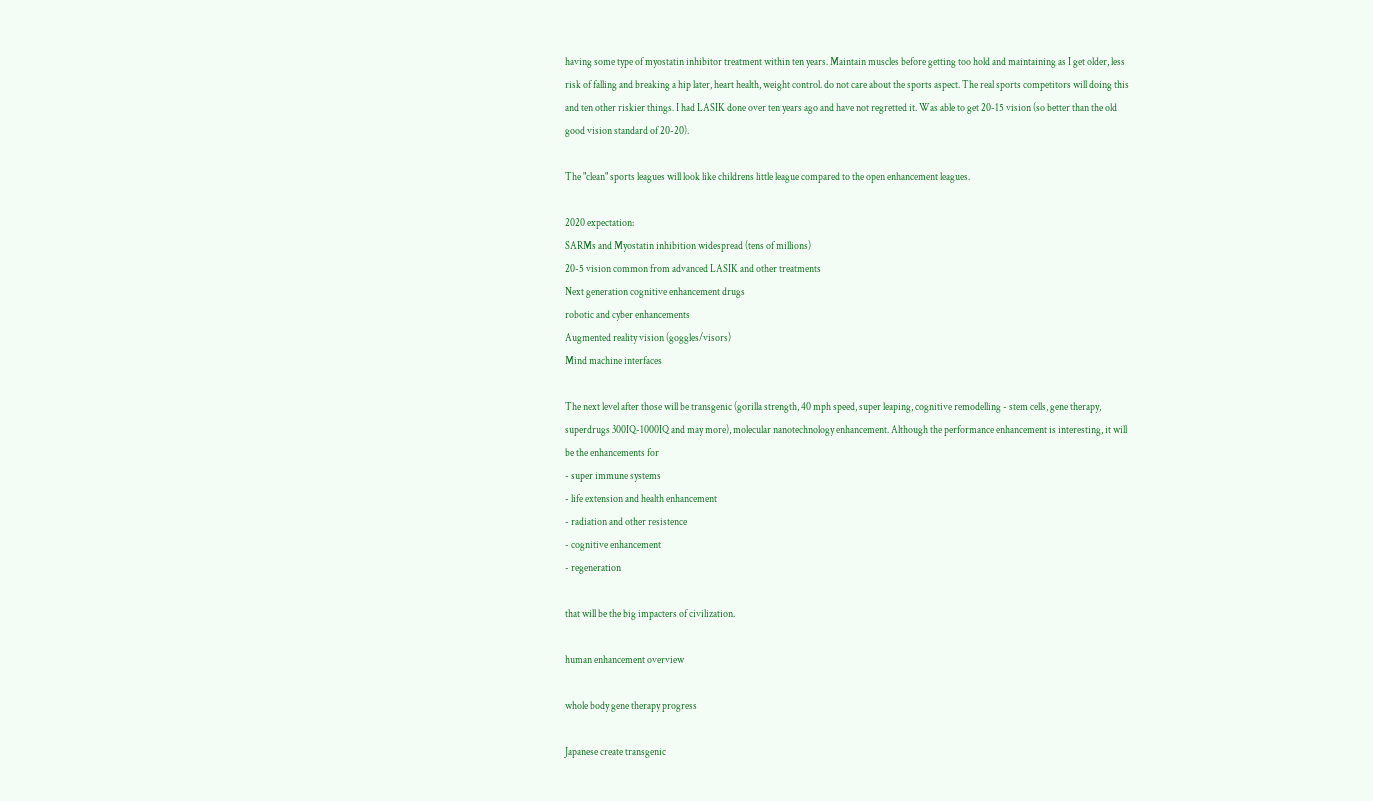having some type of myostatin inhibitor treatment within ten years. Maintain muscles before getting too hold and maintaining as I get older, less risk of falling and breaking a hip later, heart health, weight control. do not care about the sports aspect. The real sports competitors will doing this and ten other riskier things. I had LASIK done over ten years ago and have not regretted it. Was able to get 20-15 vision (so better than the old good vision standard of 20-20).

The "clean" sports leagues will look like childrens little league compared to the open enhancement leagues.

2020 expectation:
SARMs and Myostatin inhibition widespread (tens of millions)
20-5 vision common from advanced LASIK and other treatments
Next generation cognitive enhancement drugs
robotic and cyber enhancements
Augmented reality vision (goggles/visors)
Mind machine interfaces

The next level after those will be transgenic (gorilla strength, 40 mph speed, super leaping, cognitive remodelling - stem cells, gene therapy, superdrugs 300IQ-1000IQ and may more), molecular nanotechnology enhancement. Although the performance enhancement is interesting, it will be the enhancements for
- super immune systems
- life extension and health enhancement
- radiation and other resistence
- cognitive enhancement
- regeneration

that will be the big impacters of civilization.

human enhancement overview

whole body gene therapy progress

Japanese create transgenic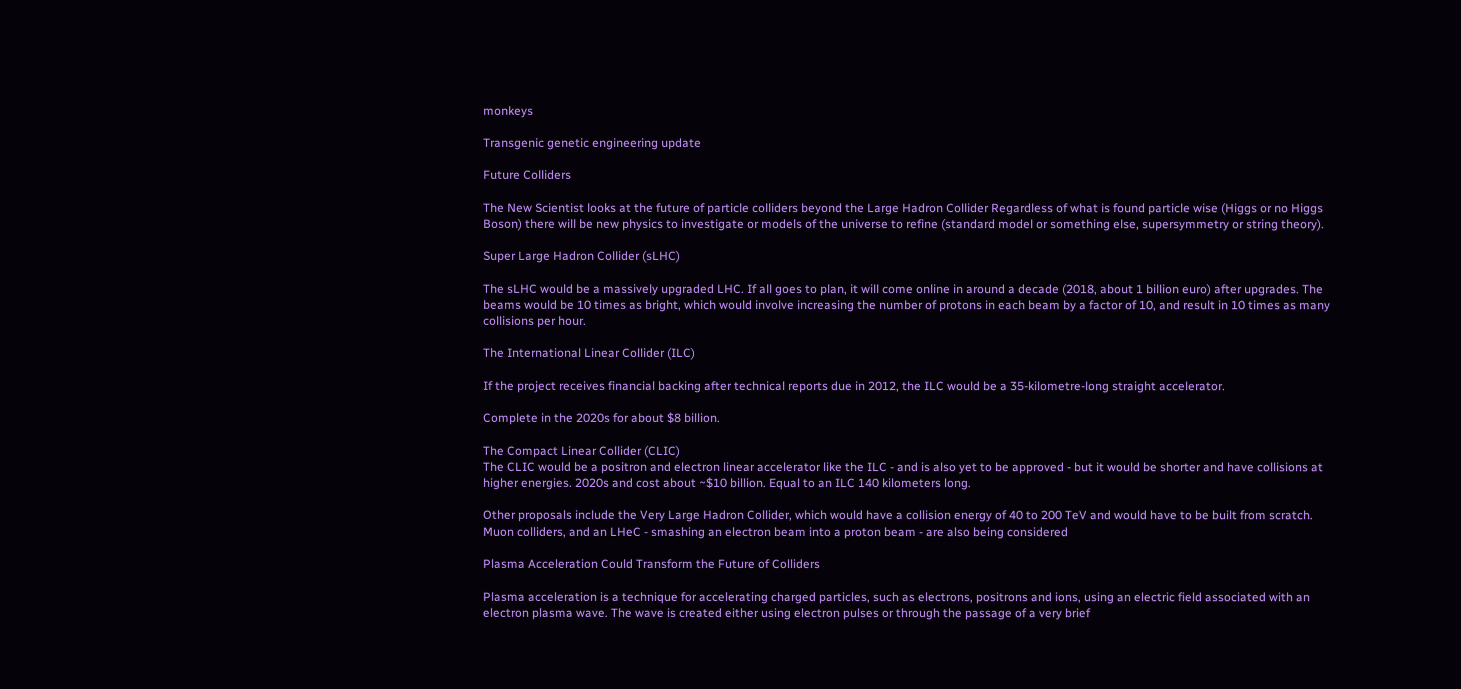monkeys

Transgenic genetic engineering update

Future Colliders

The New Scientist looks at the future of particle colliders beyond the Large Hadron Collider Regardless of what is found particle wise (Higgs or no Higgs Boson) there will be new physics to investigate or models of the universe to refine (standard model or something else, supersymmetry or string theory).

Super Large Hadron Collider (sLHC)

The sLHC would be a massively upgraded LHC. If all goes to plan, it will come online in around a decade (2018, about 1 billion euro) after upgrades. The beams would be 10 times as bright, which would involve increasing the number of protons in each beam by a factor of 10, and result in 10 times as many collisions per hour.

The International Linear Collider (ILC)

If the project receives financial backing after technical reports due in 2012, the ILC would be a 35-kilometre-long straight accelerator.

Complete in the 2020s for about $8 billion.

The Compact Linear Collider (CLIC)
The CLIC would be a positron and electron linear accelerator like the ILC - and is also yet to be approved - but it would be shorter and have collisions at higher energies. 2020s and cost about ~$10 billion. Equal to an ILC 140 kilometers long.

Other proposals include the Very Large Hadron Collider, which would have a collision energy of 40 to 200 TeV and would have to be built from scratch. Muon colliders, and an LHeC - smashing an electron beam into a proton beam - are also being considered

Plasma Acceleration Could Transform the Future of Colliders

Plasma acceleration is a technique for accelerating charged particles, such as electrons, positrons and ions, using an electric field associated with an electron plasma wave. The wave is created either using electron pulses or through the passage of a very brief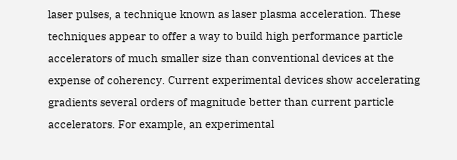laser pulses, a technique known as laser plasma acceleration. These techniques appear to offer a way to build high performance particle accelerators of much smaller size than conventional devices at the expense of coherency. Current experimental devices show accelerating gradients several orders of magnitude better than current particle accelerators. For example, an experimental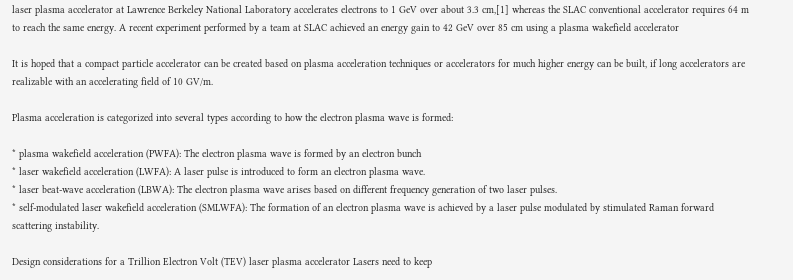laser plasma accelerator at Lawrence Berkeley National Laboratory accelerates electrons to 1 GeV over about 3.3 cm,[1] whereas the SLAC conventional accelerator requires 64 m to reach the same energy. A recent experiment performed by a team at SLAC achieved an energy gain to 42 GeV over 85 cm using a plasma wakefield accelerator

It is hoped that a compact particle accelerator can be created based on plasma acceleration techniques or accelerators for much higher energy can be built, if long accelerators are realizable with an accelerating field of 10 GV/m.

Plasma acceleration is categorized into several types according to how the electron plasma wave is formed:

* plasma wakefield acceleration (PWFA): The electron plasma wave is formed by an electron bunch
* laser wakefield acceleration (LWFA): A laser pulse is introduced to form an electron plasma wave.
* laser beat-wave acceleration (LBWA): The electron plasma wave arises based on different frequency generation of two laser pulses.
* self-modulated laser wakefield acceleration (SMLWFA): The formation of an electron plasma wave is achieved by a laser pulse modulated by stimulated Raman forward scattering instability.

Design considerations for a Trillion Electron Volt (TEV) laser plasma accelerator Lasers need to keep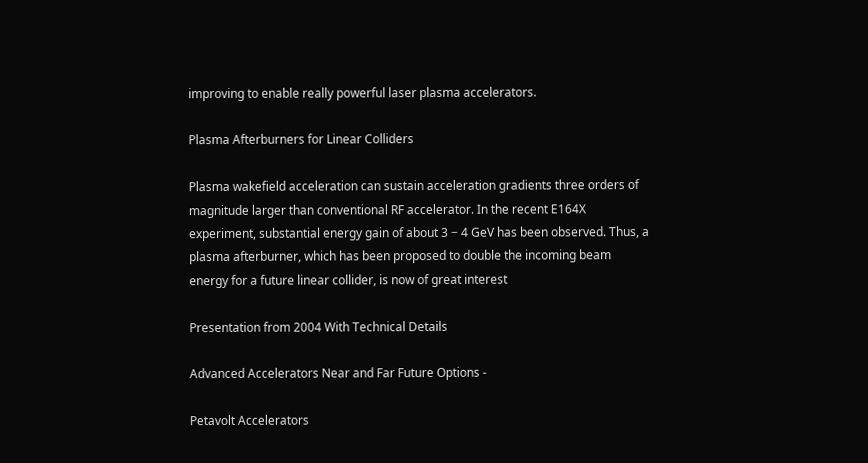improving to enable really powerful laser plasma accelerators.

Plasma Afterburners for Linear Colliders

Plasma wakefield acceleration can sustain acceleration gradients three orders of magnitude larger than conventional RF accelerator. In the recent E164X experiment, substantial energy gain of about 3 − 4 GeV has been observed. Thus, a plasma afterburner, which has been proposed to double the incoming beam energy for a future linear collider, is now of great interest

Presentation from 2004 With Technical Details

Advanced Accelerators Near and Far Future Options -

Petavolt Accelerators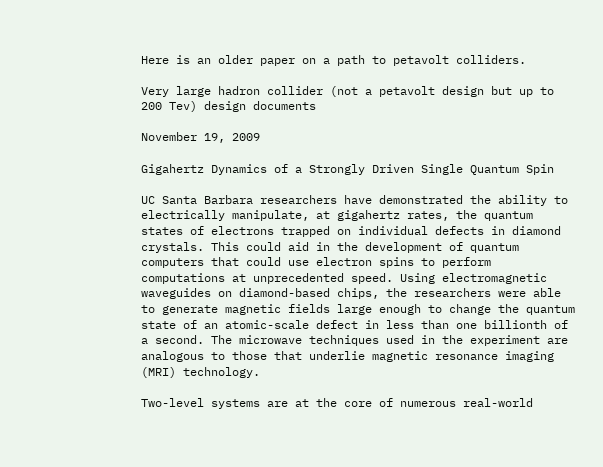Here is an older paper on a path to petavolt colliders.

Very large hadron collider (not a petavolt design but up to 200 Tev) design documents

November 19, 2009

Gigahertz Dynamics of a Strongly Driven Single Quantum Spin

UC Santa Barbara researchers have demonstrated the ability to electrically manipulate, at gigahertz rates, the quantum states of electrons trapped on individual defects in diamond crystals. This could aid in the development of quantum computers that could use electron spins to perform computations at unprecedented speed. Using electromagnetic waveguides on diamond-based chips, the researchers were able to generate magnetic fields large enough to change the quantum state of an atomic-scale defect in less than one billionth of a second. The microwave techniques used in the experiment are analogous to those that underlie magnetic resonance imaging (MRI) technology.

Two-level systems are at the core of numerous real-world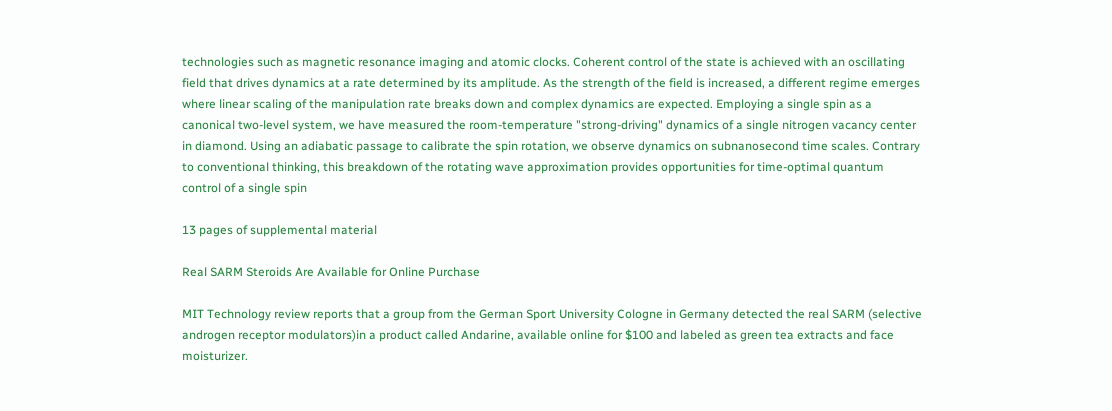technologies such as magnetic resonance imaging and atomic clocks. Coherent control of the state is achieved with an oscillating field that drives dynamics at a rate determined by its amplitude. As the strength of the field is increased, a different regime emerges where linear scaling of the manipulation rate breaks down and complex dynamics are expected. Employing a single spin as a canonical two-level system, we have measured the room-temperature "strong-driving" dynamics of a single nitrogen vacancy center in diamond. Using an adiabatic passage to calibrate the spin rotation, we observe dynamics on subnanosecond time scales. Contrary to conventional thinking, this breakdown of the rotating wave approximation provides opportunities for time-optimal quantum control of a single spin

13 pages of supplemental material

Real SARM Steroids Are Available for Online Purchase

MIT Technology review reports that a group from the German Sport University Cologne in Germany detected the real SARM (selective androgen receptor modulators)in a product called Andarine, available online for $100 and labeled as green tea extracts and face moisturizer.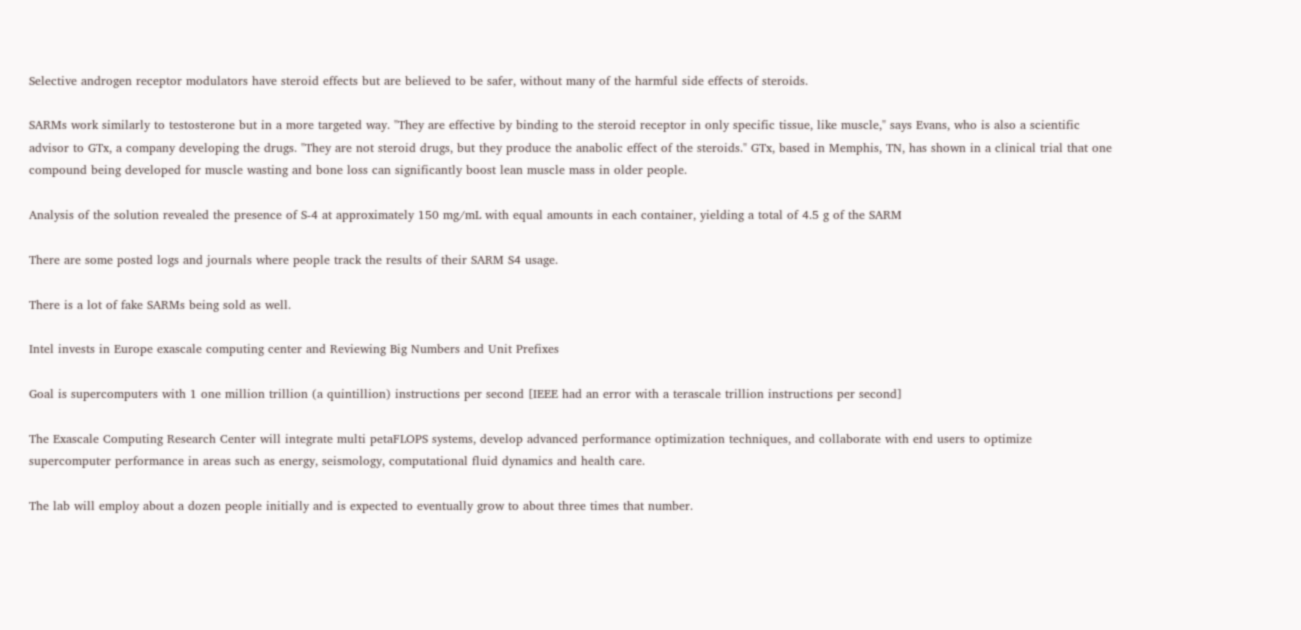Selective androgen receptor modulators have steroid effects but are believed to be safer, without many of the harmful side effects of steroids.

SARMs work similarly to testosterone but in a more targeted way. "They are effective by binding to the steroid receptor in only specific tissue, like muscle," says Evans, who is also a scientific advisor to GTx, a company developing the drugs. "They are not steroid drugs, but they produce the anabolic effect of the steroids." GTx, based in Memphis, TN, has shown in a clinical trial that one compound being developed for muscle wasting and bone loss can significantly boost lean muscle mass in older people.

Analysis of the solution revealed the presence of S-4 at approximately 150 mg/mL with equal amounts in each container, yielding a total of 4.5 g of the SARM

There are some posted logs and journals where people track the results of their SARM S4 usage.

There is a lot of fake SARMs being sold as well.

Intel invests in Europe exascale computing center and Reviewing Big Numbers and Unit Prefixes

Goal is supercomputers with 1 one million trillion (a quintillion) instructions per second [IEEE had an error with a terascale trillion instructions per second]

The Exascale Computing Research Center will integrate multi petaFLOPS systems, develop advanced performance optimization techniques, and collaborate with end users to optimize supercomputer performance in areas such as energy, seismology, computational fluid dynamics and health care.

The lab will employ about a dozen people initially and is expected to eventually grow to about three times that number.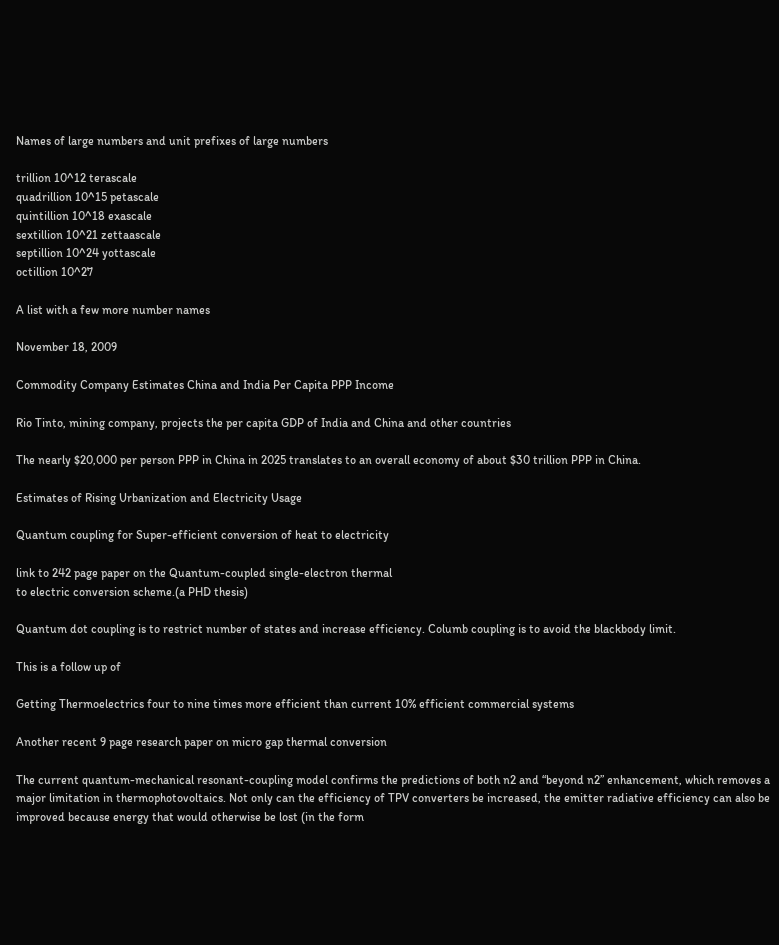Names of large numbers and unit prefixes of large numbers

trillion 10^12 terascale
quadrillion 10^15 petascale
quintillion 10^18 exascale
sextillion 10^21 zettaascale
septillion 10^24 yottascale
octillion 10^27

A list with a few more number names

November 18, 2009

Commodity Company Estimates China and India Per Capita PPP Income

Rio Tinto, mining company, projects the per capita GDP of India and China and other countries

The nearly $20,000 per person PPP in China in 2025 translates to an overall economy of about $30 trillion PPP in China.

Estimates of Rising Urbanization and Electricity Usage

Quantum coupling for Super-efficient conversion of heat to electricity

link to 242 page paper on the Quantum-coupled single-electron thermal
to electric conversion scheme.(a PHD thesis)

Quantum dot coupling is to restrict number of states and increase efficiency. Columb coupling is to avoid the blackbody limit.

This is a follow up of

Getting Thermoelectrics four to nine times more efficient than current 10% efficient commercial systems

Another recent 9 page research paper on micro gap thermal conversion

The current quantum-mechanical resonant-coupling model confirms the predictions of both n2 and “beyond n2” enhancement, which removes a major limitation in thermophotovoltaics. Not only can the efficiency of TPV converters be increased, the emitter radiative efficiency can also be improved because energy that would otherwise be lost (in the form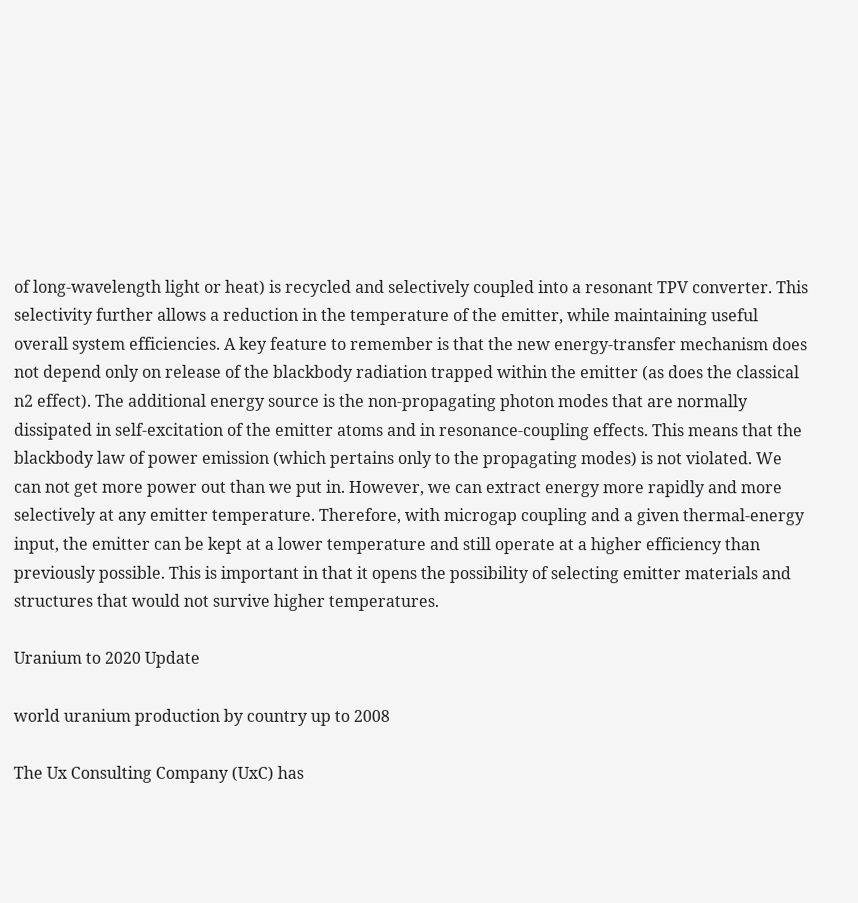of long-wavelength light or heat) is recycled and selectively coupled into a resonant TPV converter. This selectivity further allows a reduction in the temperature of the emitter, while maintaining useful overall system efficiencies. A key feature to remember is that the new energy-transfer mechanism does not depend only on release of the blackbody radiation trapped within the emitter (as does the classical n2 effect). The additional energy source is the non-propagating photon modes that are normally dissipated in self-excitation of the emitter atoms and in resonance-coupling effects. This means that the blackbody law of power emission (which pertains only to the propagating modes) is not violated. We can not get more power out than we put in. However, we can extract energy more rapidly and more selectively at any emitter temperature. Therefore, with microgap coupling and a given thermal-energy input, the emitter can be kept at a lower temperature and still operate at a higher efficiency than previously possible. This is important in that it opens the possibility of selecting emitter materials and structures that would not survive higher temperatures.

Uranium to 2020 Update

world uranium production by country up to 2008

The Ux Consulting Company (UxC) has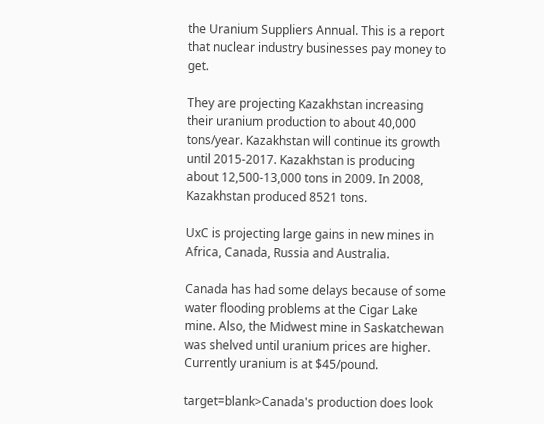the Uranium Suppliers Annual. This is a report that nuclear industry businesses pay money to get.

They are projecting Kazakhstan increasing their uranium production to about 40,000 tons/year. Kazakhstan will continue its growth until 2015-2017. Kazakhstan is producing about 12,500-13,000 tons in 2009. In 2008, Kazakhstan produced 8521 tons.

UxC is projecting large gains in new mines in Africa, Canada, Russia and Australia.

Canada has had some delays because of some water flooding problems at the Cigar Lake mine. Also, the Midwest mine in Saskatchewan was shelved until uranium prices are higher. Currently uranium is at $45/pound.

target=blank>Canada's production does look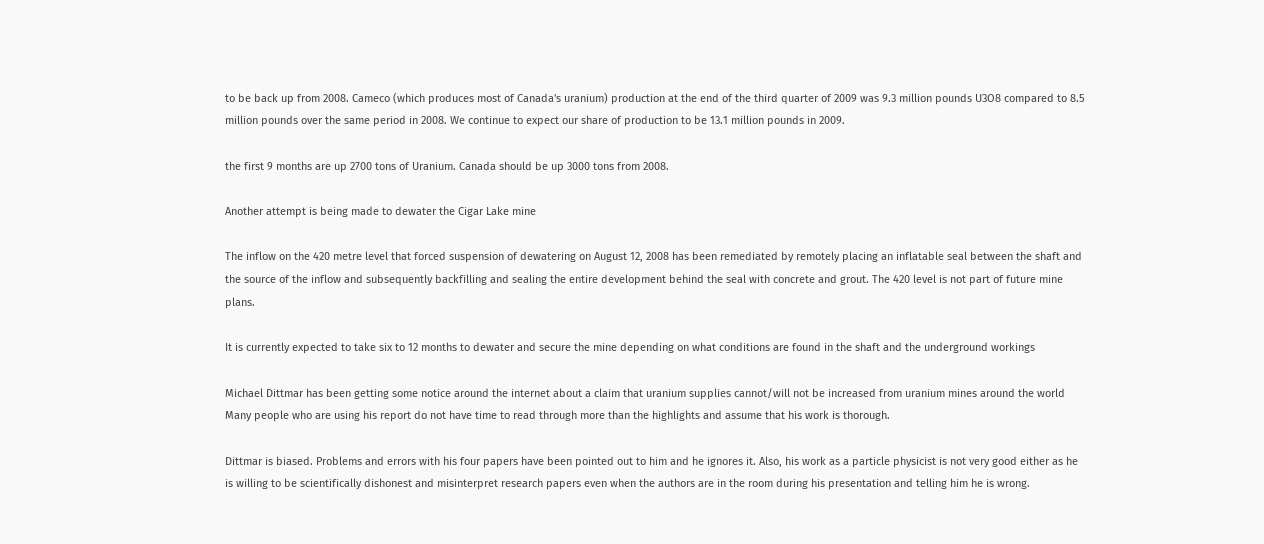to be back up from 2008. Cameco (which produces most of Canada's uranium) production at the end of the third quarter of 2009 was 9.3 million pounds U3O8 compared to 8.5 million pounds over the same period in 2008. We continue to expect our share of production to be 13.1 million pounds in 2009.

the first 9 months are up 2700 tons of Uranium. Canada should be up 3000 tons from 2008.

Another attempt is being made to dewater the Cigar Lake mine

The inflow on the 420 metre level that forced suspension of dewatering on August 12, 2008 has been remediated by remotely placing an inflatable seal between the shaft and the source of the inflow and subsequently backfilling and sealing the entire development behind the seal with concrete and grout. The 420 level is not part of future mine plans.

It is currently expected to take six to 12 months to dewater and secure the mine depending on what conditions are found in the shaft and the underground workings

Michael Dittmar has been getting some notice around the internet about a claim that uranium supplies cannot/will not be increased from uranium mines around the world Many people who are using his report do not have time to read through more than the highlights and assume that his work is thorough.

Dittmar is biased. Problems and errors with his four papers have been pointed out to him and he ignores it. Also, his work as a particle physicist is not very good either as he is willing to be scientifically dishonest and misinterpret research papers even when the authors are in the room during his presentation and telling him he is wrong.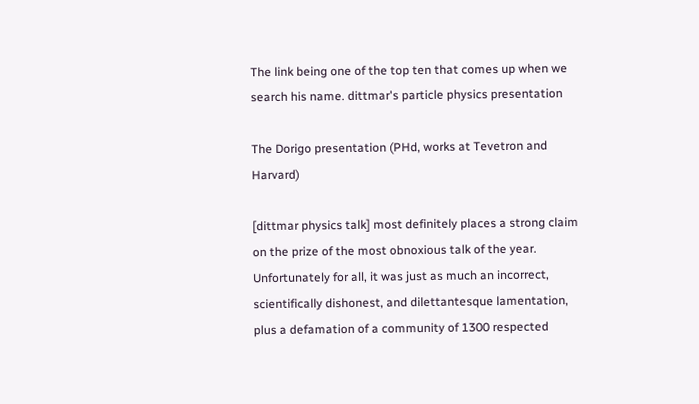The link being one of the top ten that comes up when we search his name. dittmar's particle physics presentation

The Dorigo presentation (PHd, works at Tevetron and Harvard)

[dittmar physics talk] most definitely places a strong claim on the prize of the most obnoxious talk of the year. Unfortunately for all, it was just as much an incorrect, scientifically dishonest, and dilettantesque lamentation, plus a defamation of a community of 1300 respected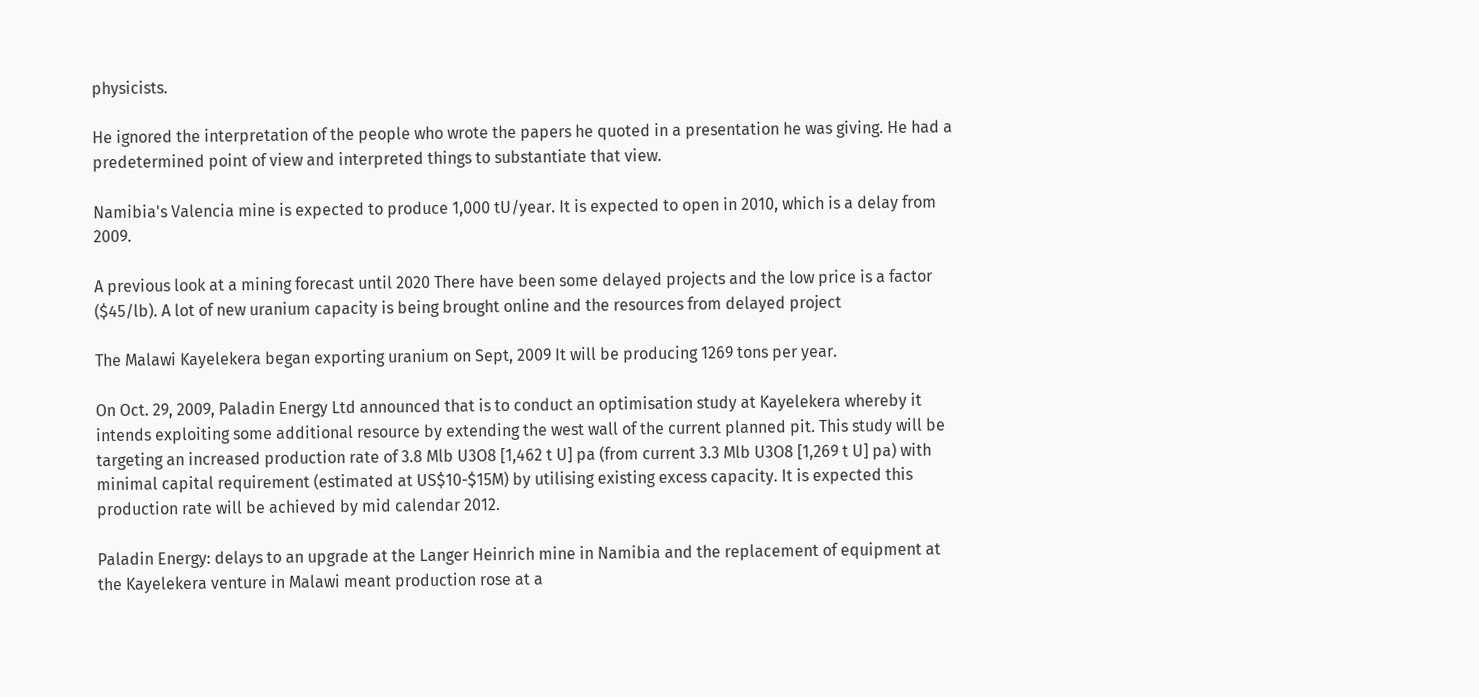physicists.

He ignored the interpretation of the people who wrote the papers he quoted in a presentation he was giving. He had a predetermined point of view and interpreted things to substantiate that view.

Namibia's Valencia mine is expected to produce 1,000 tU/year. It is expected to open in 2010, which is a delay from 2009.

A previous look at a mining forecast until 2020 There have been some delayed projects and the low price is a factor ($45/lb). A lot of new uranium capacity is being brought online and the resources from delayed project

The Malawi Kayelekera began exporting uranium on Sept, 2009 It will be producing 1269 tons per year.

On Oct. 29, 2009, Paladin Energy Ltd announced that is to conduct an optimisation study at Kayelekera whereby it intends exploiting some additional resource by extending the west wall of the current planned pit. This study will be targeting an increased production rate of 3.8 Mlb U3O8 [1,462 t U] pa (from current 3.3 Mlb U3O8 [1,269 t U] pa) with minimal capital requirement (estimated at US$10-$15M) by utilising existing excess capacity. It is expected this production rate will be achieved by mid calendar 2012.

Paladin Energy: delays to an upgrade at the Langer Heinrich mine in Namibia and the replacement of equipment at the Kayelekera venture in Malawi meant production rose at a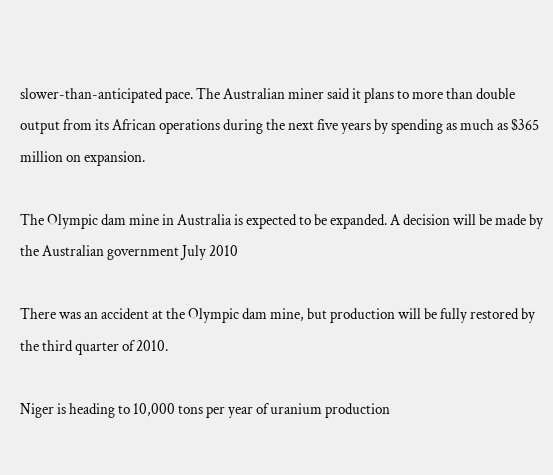slower-than-anticipated pace. The Australian miner said it plans to more than double output from its African operations during the next five years by spending as much as $365 million on expansion.

The Olympic dam mine in Australia is expected to be expanded. A decision will be made by the Australian government July 2010

There was an accident at the Olympic dam mine, but production will be fully restored by the third quarter of 2010.

Niger is heading to 10,000 tons per year of uranium production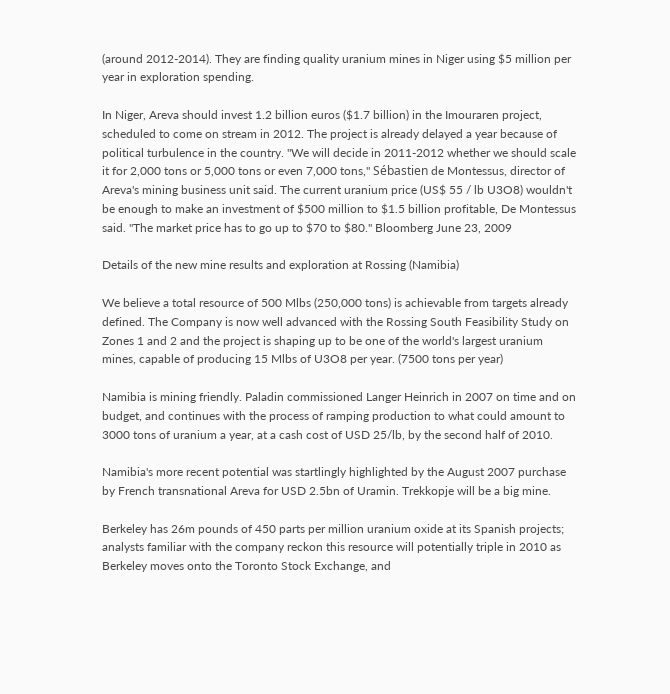(around 2012-2014). They are finding quality uranium mines in Niger using $5 million per year in exploration spending.

In Niger, Areva should invest 1.2 billion euros ($1.7 billion) in the Imouraren project, scheduled to come on stream in 2012. The project is already delayed a year because of political turbulence in the country. "We will decide in 2011-2012 whether we should scale it for 2,000 tons or 5,000 tons or even 7,000 tons," Sébastien de Montessus, director of Areva's mining business unit said. The current uranium price (US$ 55 / lb U3O8) wouldn't be enough to make an investment of $500 million to $1.5 billion profitable, De Montessus said. "The market price has to go up to $70 to $80." Bloomberg June 23, 2009

Details of the new mine results and exploration at Rossing (Namibia)

We believe a total resource of 500 Mlbs (250,000 tons) is achievable from targets already defined. The Company is now well advanced with the Rossing South Feasibility Study on Zones 1 and 2 and the project is shaping up to be one of the world's largest uranium mines, capable of producing 15 Mlbs of U3O8 per year. (7500 tons per year)

Namibia is mining friendly. Paladin commissioned Langer Heinrich in 2007 on time and on budget, and continues with the process of ramping production to what could amount to 3000 tons of uranium a year, at a cash cost of USD 25/lb, by the second half of 2010.

Namibia's more recent potential was startlingly highlighted by the August 2007 purchase by French transnational Areva for USD 2.5bn of Uramin. Trekkopje will be a big mine.

Berkeley has 26m pounds of 450 parts per million uranium oxide at its Spanish projects; analysts familiar with the company reckon this resource will potentially triple in 2010 as Berkeley moves onto the Toronto Stock Exchange, and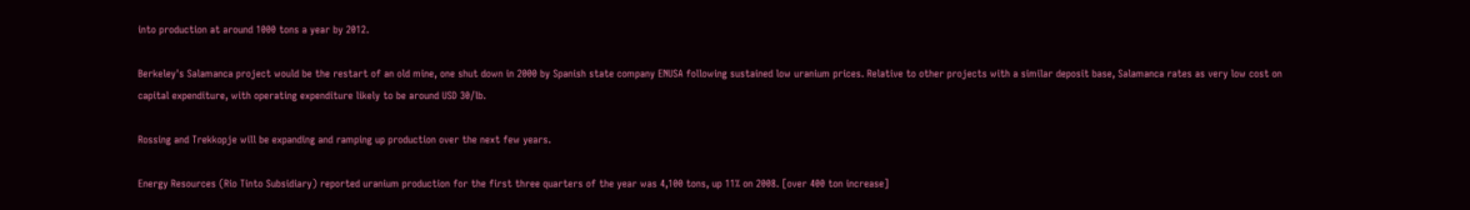into production at around 1000 tons a year by 2012.

Berkeley's Salamanca project would be the restart of an old mine, one shut down in 2000 by Spanish state company ENUSA following sustained low uranium prices. Relative to other projects with a similar deposit base, Salamanca rates as very low cost on capital expenditure, with operating expenditure likely to be around USD 30/lb.

Rossing and Trekkopje will be expanding and ramping up production over the next few years.

Energy Resources (Rio Tinto Subsidiary) reported uranium production for the first three quarters of the year was 4,100 tons, up 11% on 2008. [over 400 ton increase]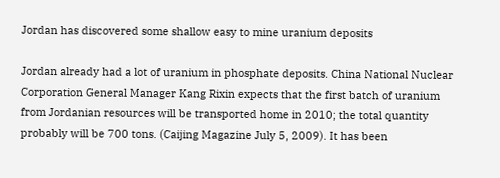Jordan has discovered some shallow easy to mine uranium deposits

Jordan already had a lot of uranium in phosphate deposits. China National Nuclear Corporation General Manager Kang Rixin expects that the first batch of uranium from Jordanian resources will be transported home in 2010; the total quantity probably will be 700 tons. (Caijing Magazine July 5, 2009). It has been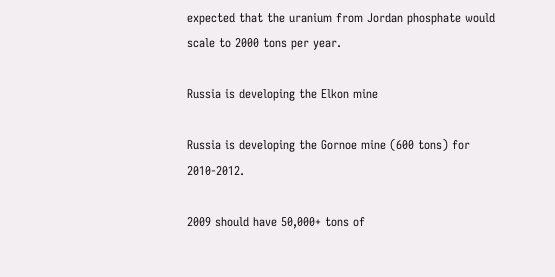expected that the uranium from Jordan phosphate would scale to 2000 tons per year.

Russia is developing the Elkon mine

Russia is developing the Gornoe mine (600 tons) for 2010-2012.

2009 should have 50,000+ tons of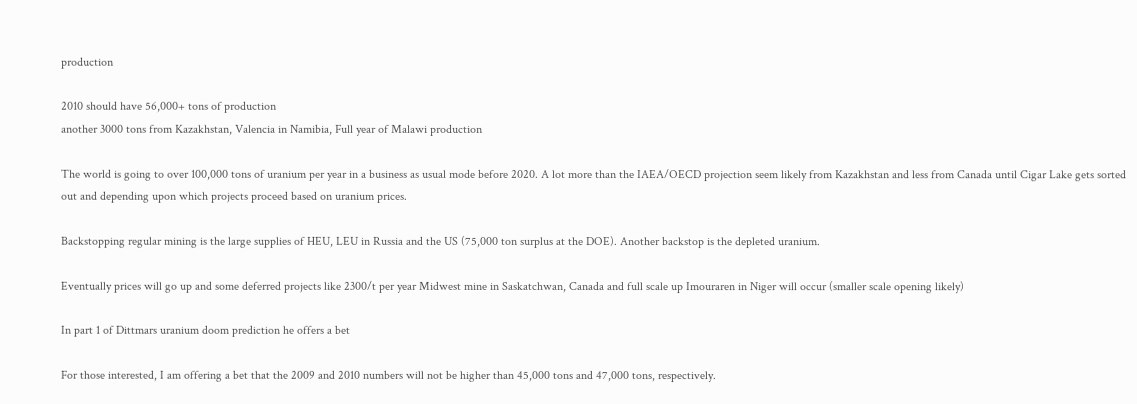production

2010 should have 56,000+ tons of production
another 3000 tons from Kazakhstan, Valencia in Namibia, Full year of Malawi production

The world is going to over 100,000 tons of uranium per year in a business as usual mode before 2020. A lot more than the IAEA/OECD projection seem likely from Kazakhstan and less from Canada until Cigar Lake gets sorted out and depending upon which projects proceed based on uranium prices.

Backstopping regular mining is the large supplies of HEU, LEU in Russia and the US (75,000 ton surplus at the DOE). Another backstop is the depleted uranium.

Eventually prices will go up and some deferred projects like 2300/t per year Midwest mine in Saskatchwan, Canada and full scale up Imouraren in Niger will occur (smaller scale opening likely)

In part 1 of Dittmars uranium doom prediction he offers a bet

For those interested, I am offering a bet that the 2009 and 2010 numbers will not be higher than 45,000 tons and 47,000 tons, respectively.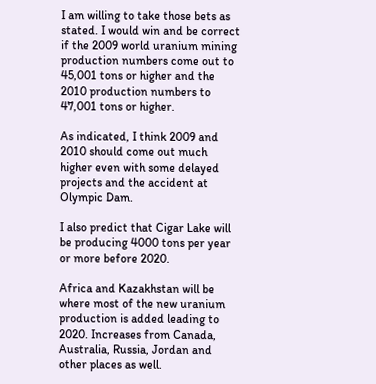I am willing to take those bets as stated. I would win and be correct if the 2009 world uranium mining production numbers come out to 45,001 tons or higher and the 2010 production numbers to 47,001 tons or higher.

As indicated, I think 2009 and 2010 should come out much higher even with some delayed projects and the accident at Olympic Dam.

I also predict that Cigar Lake will be producing 4000 tons per year or more before 2020.

Africa and Kazakhstan will be where most of the new uranium production is added leading to 2020. Increases from Canada, Australia, Russia, Jordan and other places as well.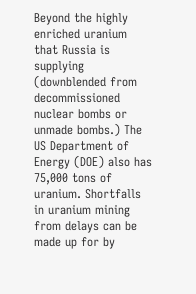Beyond the highly enriched uranium that Russia is supplying (downblended from decommissioned nuclear bombs or unmade bombs.) The US Department of Energy (DOE) also has 75,000 tons of uranium. Shortfalls in uranium mining from delays can be made up for by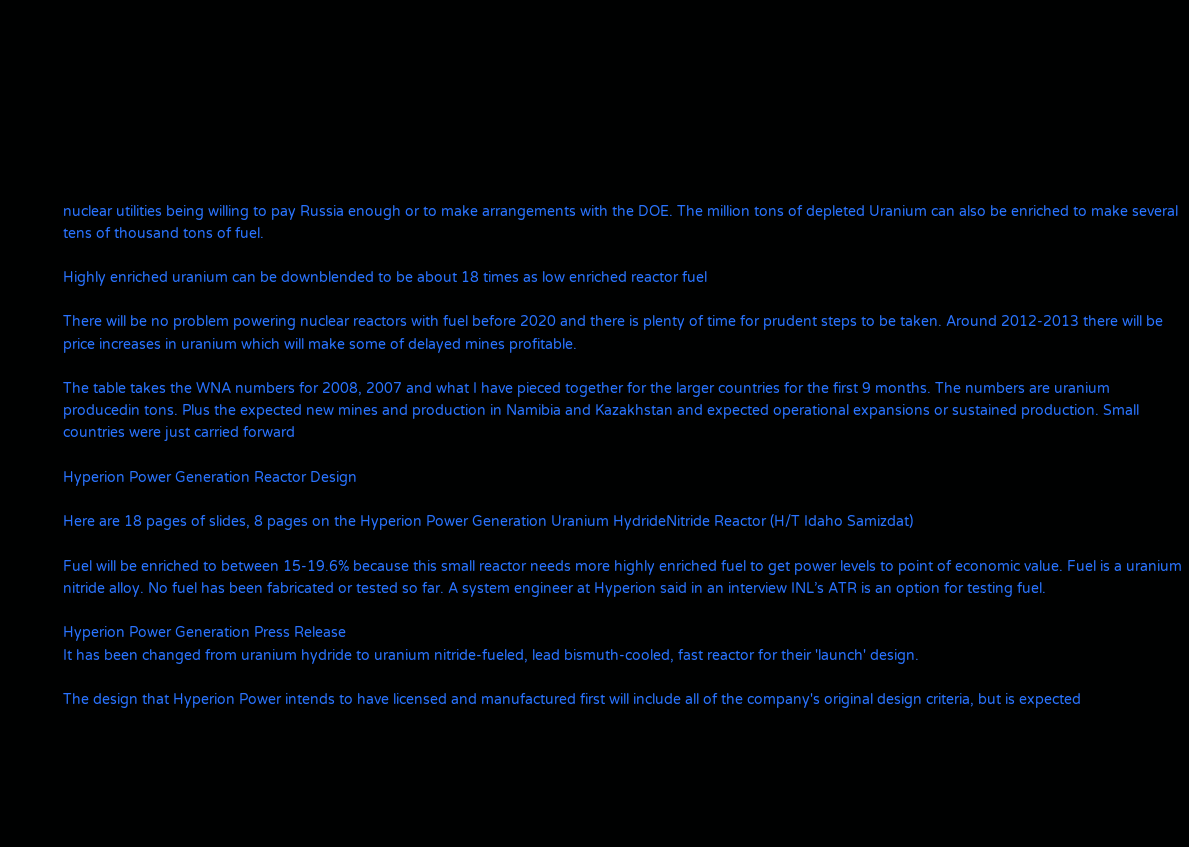nuclear utilities being willing to pay Russia enough or to make arrangements with the DOE. The million tons of depleted Uranium can also be enriched to make several tens of thousand tons of fuel.

Highly enriched uranium can be downblended to be about 18 times as low enriched reactor fuel

There will be no problem powering nuclear reactors with fuel before 2020 and there is plenty of time for prudent steps to be taken. Around 2012-2013 there will be price increases in uranium which will make some of delayed mines profitable.

The table takes the WNA numbers for 2008, 2007 and what I have pieced together for the larger countries for the first 9 months. The numbers are uranium producedin tons. Plus the expected new mines and production in Namibia and Kazakhstan and expected operational expansions or sustained production. Small countries were just carried forward

Hyperion Power Generation Reactor Design

Here are 18 pages of slides, 8 pages on the Hyperion Power Generation Uranium HydrideNitride Reactor (H/T Idaho Samizdat)

Fuel will be enriched to between 15-19.6% because this small reactor needs more highly enriched fuel to get power levels to point of economic value. Fuel is a uranium nitride alloy. No fuel has been fabricated or tested so far. A system engineer at Hyperion said in an interview INL’s ATR is an option for testing fuel.

Hyperion Power Generation Press Release
It has been changed from uranium hydride to uranium nitride-fueled, lead bismuth-cooled, fast reactor for their 'launch' design.

The design that Hyperion Power intends to have licensed and manufactured first will include all of the company's original design criteria, but is expected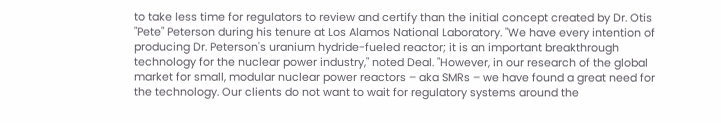to take less time for regulators to review and certify than the initial concept created by Dr. Otis "Pete" Peterson during his tenure at Los Alamos National Laboratory. "We have every intention of producing Dr. Peterson's uranium hydride-fueled reactor; it is an important breakthrough technology for the nuclear power industry," noted Deal. "However, in our research of the global market for small, modular nuclear power reactors – aka SMRs – we have found a great need for the technology. Our clients do not want to wait for regulatory systems around the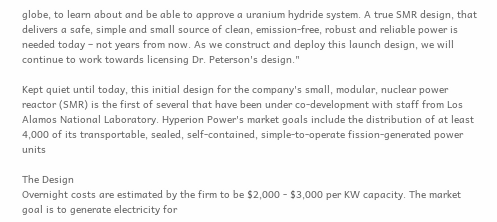globe, to learn about and be able to approve a uranium hydride system. A true SMR design, that delivers a safe, simple and small source of clean, emission-free, robust and reliable power is needed today – not years from now. As we construct and deploy this launch design, we will continue to work towards licensing Dr. Peterson's design."

Kept quiet until today, this initial design for the company's small, modular, nuclear power reactor (SMR) is the first of several that have been under co-development with staff from Los Alamos National Laboratory. Hyperion Power's market goals include the distribution of at least 4,000 of its transportable, sealed, self-contained, simple-to-operate fission-generated power units

The Design
Overnight costs are estimated by the firm to be $2,000 - $3,000 per KW capacity. The market goal is to generate electricity for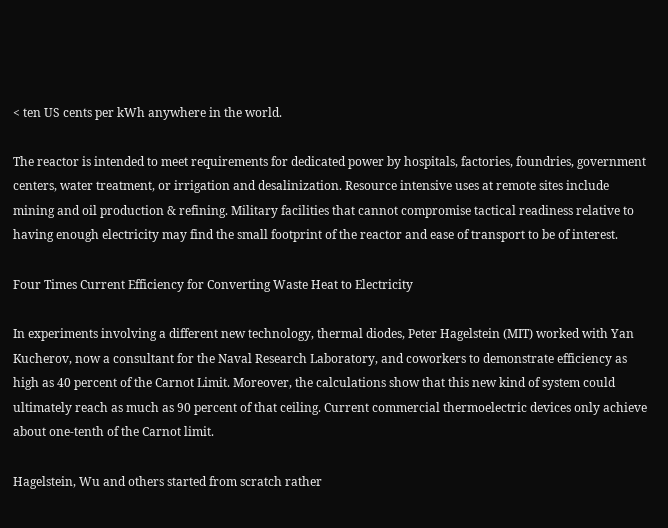< ten US cents per kWh anywhere in the world.

The reactor is intended to meet requirements for dedicated power by hospitals, factories, foundries, government centers, water treatment, or irrigation and desalinization. Resource intensive uses at remote sites include mining and oil production & refining. Military facilities that cannot compromise tactical readiness relative to having enough electricity may find the small footprint of the reactor and ease of transport to be of interest.

Four Times Current Efficiency for Converting Waste Heat to Electricity

In experiments involving a different new technology, thermal diodes, Peter Hagelstein (MIT) worked with Yan Kucherov, now a consultant for the Naval Research Laboratory, and coworkers to demonstrate efficiency as high as 40 percent of the Carnot Limit. Moreover, the calculations show that this new kind of system could ultimately reach as much as 90 percent of that ceiling. Current commercial thermoelectric devices only achieve about one-tenth of the Carnot limit.

Hagelstein, Wu and others started from scratch rather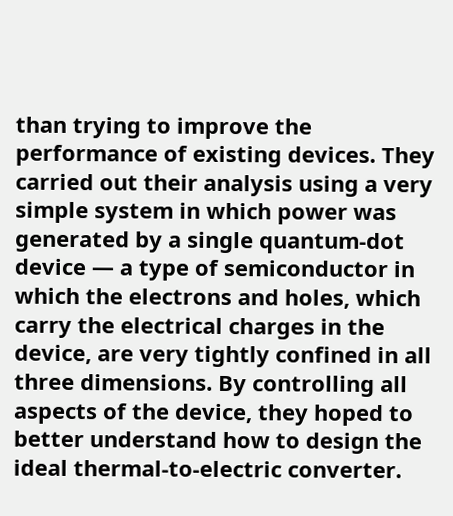than trying to improve the performance of existing devices. They carried out their analysis using a very simple system in which power was generated by a single quantum-dot device — a type of semiconductor in which the electrons and holes, which carry the electrical charges in the device, are very tightly confined in all three dimensions. By controlling all aspects of the device, they hoped to better understand how to design the ideal thermal-to-electric converter.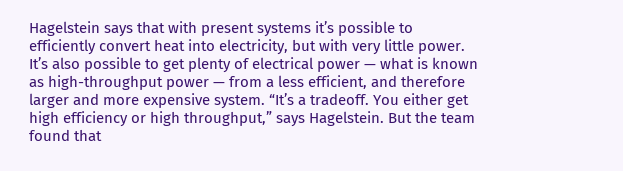Hagelstein says that with present systems it’s possible to efficiently convert heat into electricity, but with very little power. It’s also possible to get plenty of electrical power — what is known as high-throughput power — from a less efficient, and therefore larger and more expensive system. “It’s a tradeoff. You either get high efficiency or high throughput,” says Hagelstein. But the team found that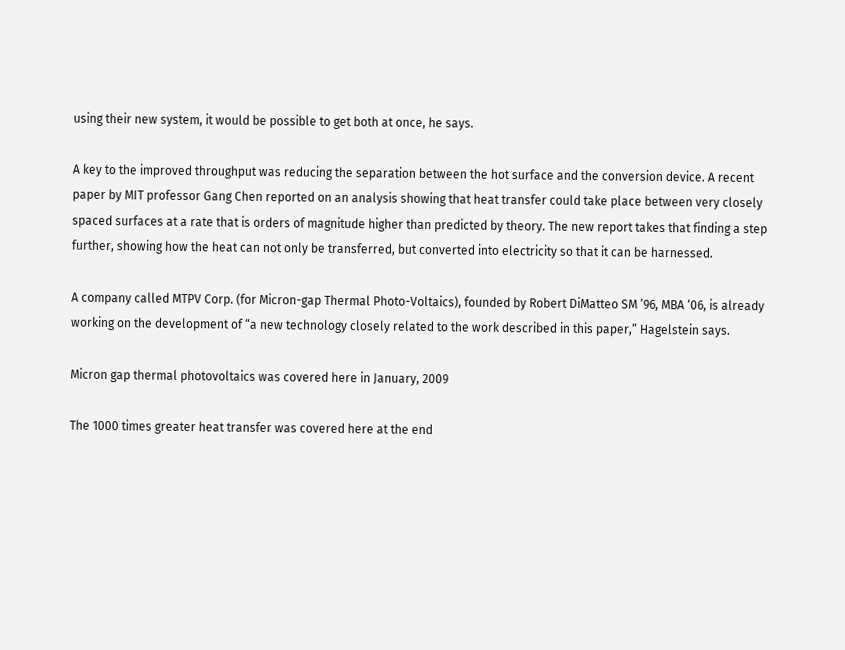using their new system, it would be possible to get both at once, he says.

A key to the improved throughput was reducing the separation between the hot surface and the conversion device. A recent paper by MIT professor Gang Chen reported on an analysis showing that heat transfer could take place between very closely spaced surfaces at a rate that is orders of magnitude higher than predicted by theory. The new report takes that finding a step further, showing how the heat can not only be transferred, but converted into electricity so that it can be harnessed.

A company called MTPV Corp. (for Micron-gap Thermal Photo-Voltaics), founded by Robert DiMatteo SM ’96, MBA ‘06, is already working on the development of “a new technology closely related to the work described in this paper,” Hagelstein says.

Micron gap thermal photovoltaics was covered here in January, 2009

The 1000 times greater heat transfer was covered here at the end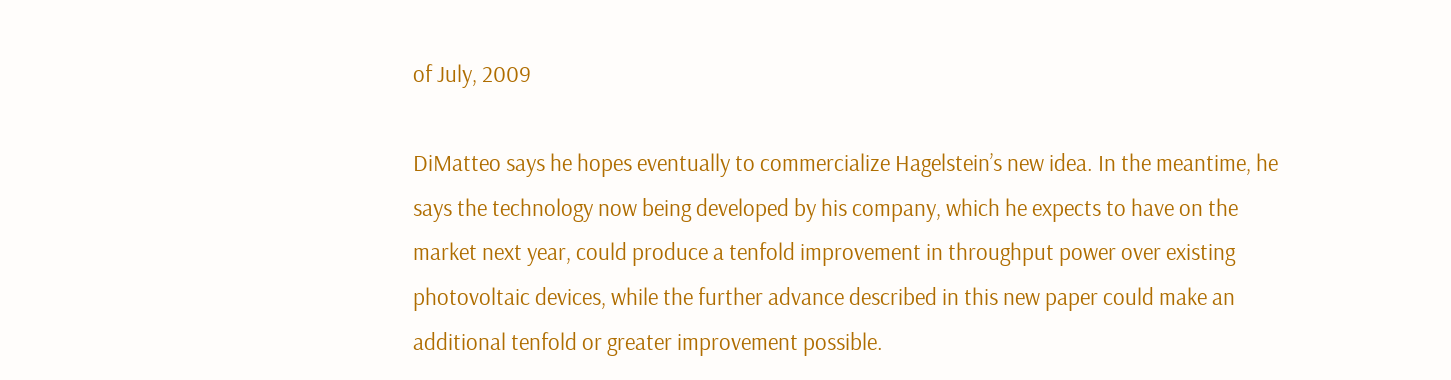of July, 2009

DiMatteo says he hopes eventually to commercialize Hagelstein’s new idea. In the meantime, he says the technology now being developed by his company, which he expects to have on the market next year, could produce a tenfold improvement in throughput power over existing photovoltaic devices, while the further advance described in this new paper could make an additional tenfold or greater improvement possible.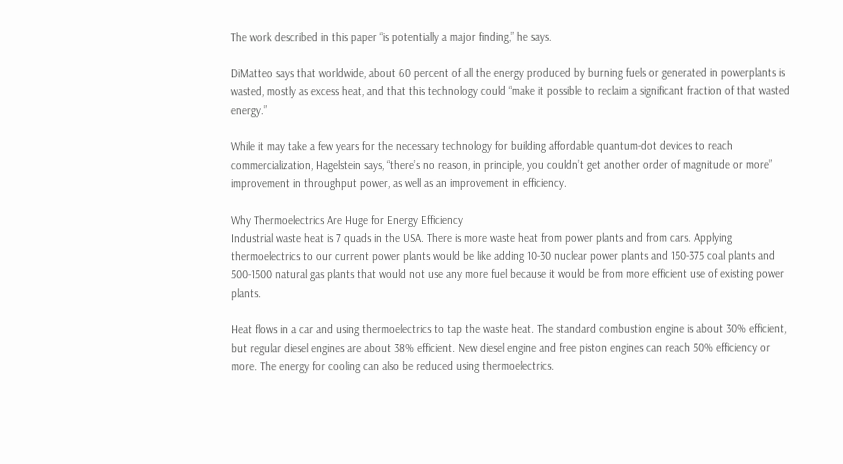The work described in this paper “is potentially a major finding,” he says.

DiMatteo says that worldwide, about 60 percent of all the energy produced by burning fuels or generated in powerplants is wasted, mostly as excess heat, and that this technology could “make it possible to reclaim a significant fraction of that wasted energy.”

While it may take a few years for the necessary technology for building affordable quantum-dot devices to reach commercialization, Hagelstein says, “there’s no reason, in principle, you couldn’t get another order of magnitude or more” improvement in throughput power, as well as an improvement in efficiency.

Why Thermoelectrics Are Huge for Energy Efficiency
Industrial waste heat is 7 quads in the USA. There is more waste heat from power plants and from cars. Applying thermoelectrics to our current power plants would be like adding 10-30 nuclear power plants and 150-375 coal plants and 500-1500 natural gas plants that would not use any more fuel because it would be from more efficient use of existing power plants.

Heat flows in a car and using thermoelectrics to tap the waste heat. The standard combustion engine is about 30% efficient, but regular diesel engines are about 38% efficient. New diesel engine and free piston engines can reach 50% efficiency or more. The energy for cooling can also be reduced using thermoelectrics.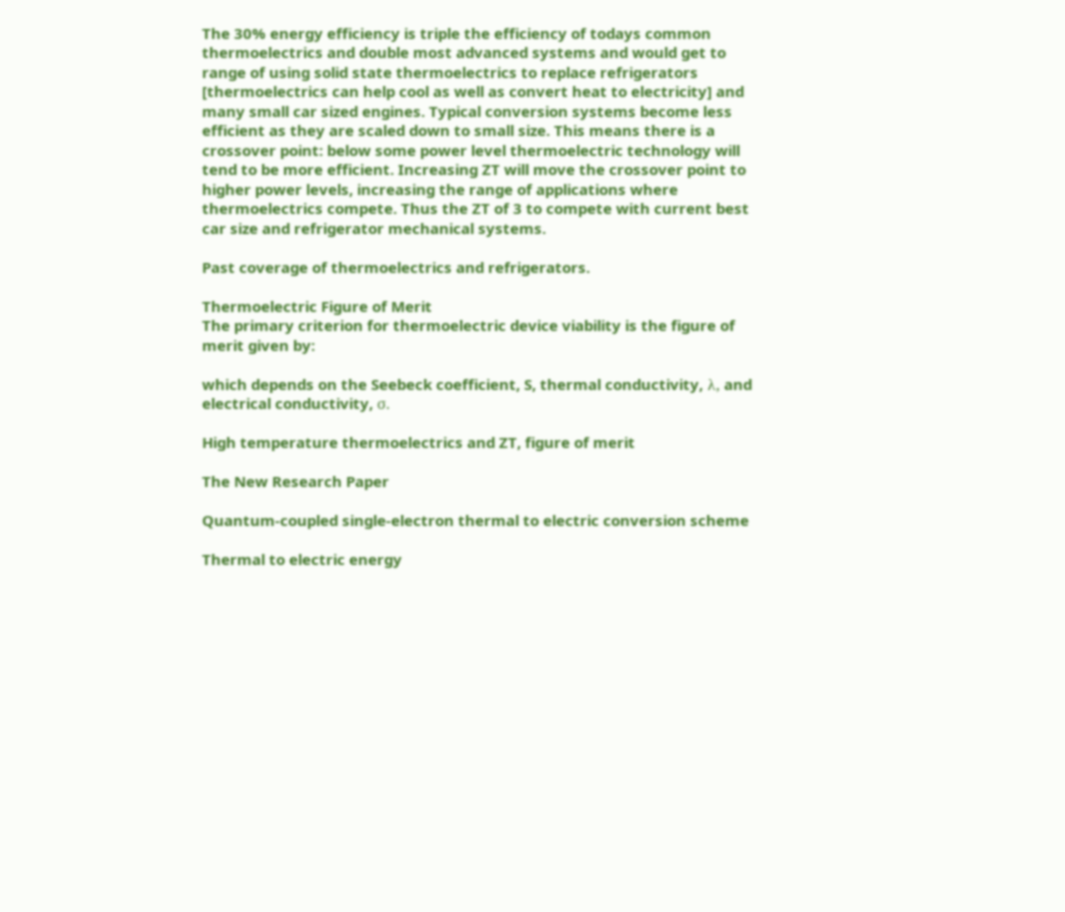The 30% energy efficiency is triple the efficiency of todays common thermoelectrics and double most advanced systems and would get to range of using solid state thermoelectrics to replace refrigerators [thermoelectrics can help cool as well as convert heat to electricity] and many small car sized engines. Typical conversion systems become less efficient as they are scaled down to small size. This means there is a crossover point: below some power level thermoelectric technology will tend to be more efficient. Increasing ZT will move the crossover point to higher power levels, increasing the range of applications where thermoelectrics compete. Thus the ZT of 3 to compete with current best car size and refrigerator mechanical systems.

Past coverage of thermoelectrics and refrigerators.

Thermoelectric Figure of Merit
The primary criterion for thermoelectric device viability is the figure of merit given by:

which depends on the Seebeck coefficient, S, thermal conductivity, λ, and electrical conductivity, σ.

High temperature thermoelectrics and ZT, figure of merit

The New Research Paper

Quantum-coupled single-electron thermal to electric conversion scheme

Thermal to electric energy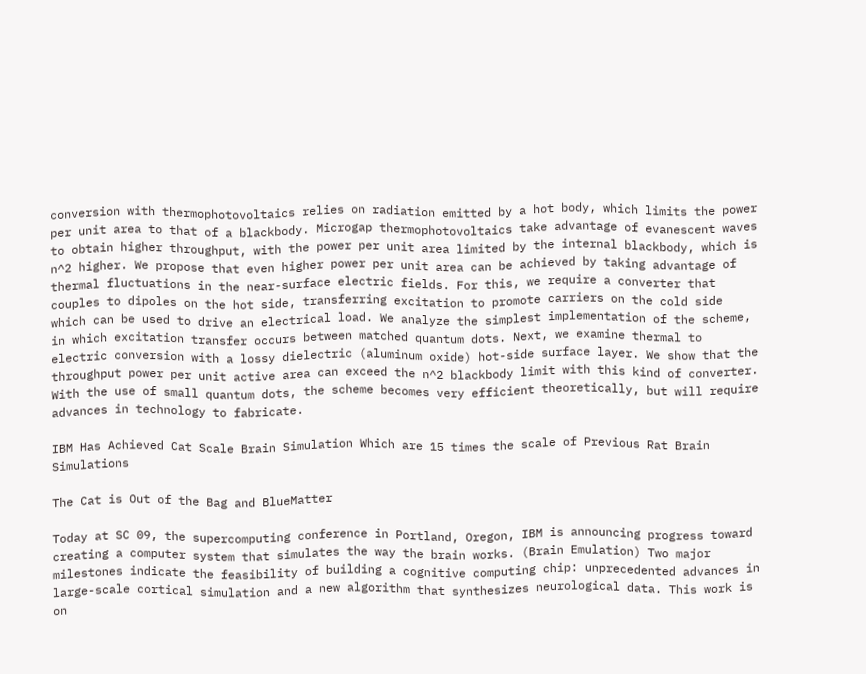conversion with thermophotovoltaics relies on radiation emitted by a hot body, which limits the power per unit area to that of a blackbody. Microgap thermophotovoltaics take advantage of evanescent waves to obtain higher throughput, with the power per unit area limited by the internal blackbody, which is n^2 higher. We propose that even higher power per unit area can be achieved by taking advantage of thermal fluctuations in the near-surface electric fields. For this, we require a converter that couples to dipoles on the hot side, transferring excitation to promote carriers on the cold side which can be used to drive an electrical load. We analyze the simplest implementation of the scheme, in which excitation transfer occurs between matched quantum dots. Next, we examine thermal to electric conversion with a lossy dielectric (aluminum oxide) hot-side surface layer. We show that the throughput power per unit active area can exceed the n^2 blackbody limit with this kind of converter. With the use of small quantum dots, the scheme becomes very efficient theoretically, but will require advances in technology to fabricate.

IBM Has Achieved Cat Scale Brain Simulation Which are 15 times the scale of Previous Rat Brain Simulations

The Cat is Out of the Bag and BlueMatter

Today at SC 09, the supercomputing conference in Portland, Oregon, IBM is announcing progress toward creating a computer system that simulates the way the brain works. (Brain Emulation) Two major milestones indicate the feasibility of building a cognitive computing chip: unprecedented advances in large-scale cortical simulation and a new algorithm that synthesizes neurological data. This work is on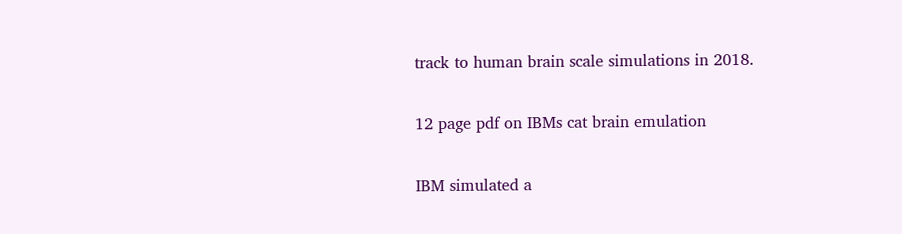track to human brain scale simulations in 2018.

12 page pdf on IBMs cat brain emulation

IBM simulated a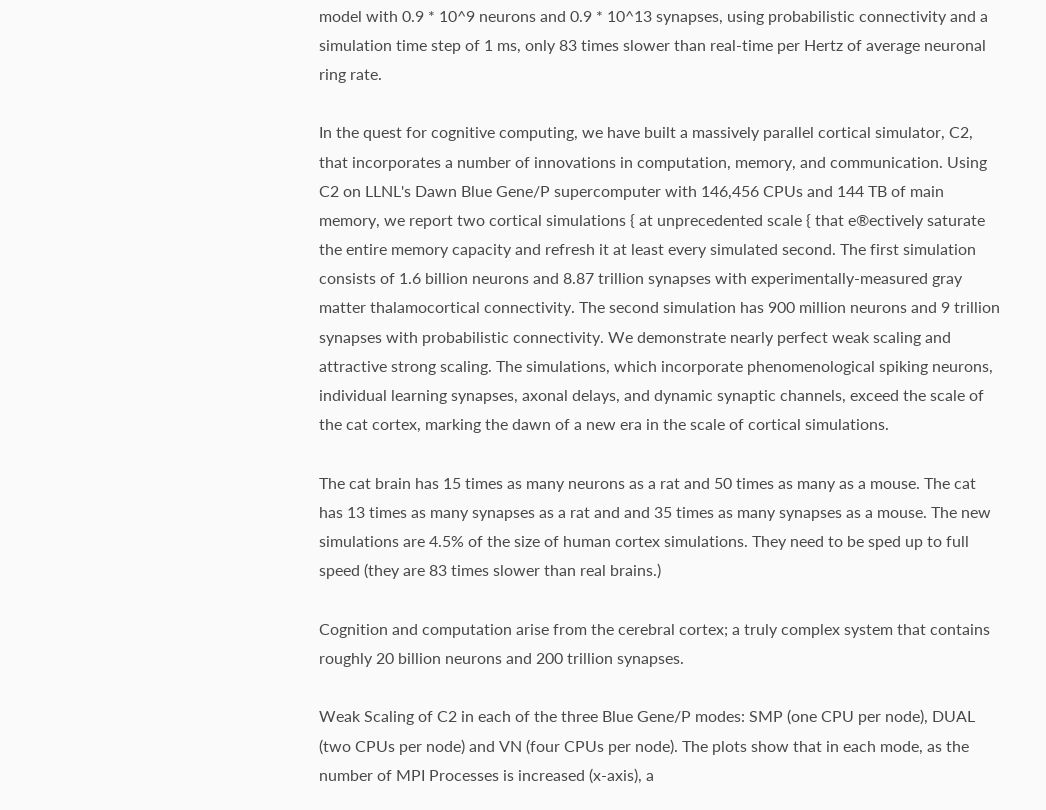model with 0.9 * 10^9 neurons and 0.9 * 10^13 synapses, using probabilistic connectivity and a simulation time step of 1 ms, only 83 times slower than real-time per Hertz of average neuronal ring rate.

In the quest for cognitive computing, we have built a massively parallel cortical simulator, C2, that incorporates a number of innovations in computation, memory, and communication. Using C2 on LLNL's Dawn Blue Gene/P supercomputer with 146,456 CPUs and 144 TB of main memory, we report two cortical simulations { at unprecedented scale { that e®ectively saturate the entire memory capacity and refresh it at least every simulated second. The first simulation consists of 1.6 billion neurons and 8.87 trillion synapses with experimentally-measured gray matter thalamocortical connectivity. The second simulation has 900 million neurons and 9 trillion synapses with probabilistic connectivity. We demonstrate nearly perfect weak scaling and attractive strong scaling. The simulations, which incorporate phenomenological spiking neurons, individual learning synapses, axonal delays, and dynamic synaptic channels, exceed the scale of the cat cortex, marking the dawn of a new era in the scale of cortical simulations.

The cat brain has 15 times as many neurons as a rat and 50 times as many as a mouse. The cat has 13 times as many synapses as a rat and and 35 times as many synapses as a mouse. The new simulations are 4.5% of the size of human cortex simulations. They need to be sped up to full speed (they are 83 times slower than real brains.)

Cognition and computation arise from the cerebral cortex; a truly complex system that contains roughly 20 billion neurons and 200 trillion synapses.

Weak Scaling of C2 in each of the three Blue Gene/P modes: SMP (one CPU per node), DUAL (two CPUs per node) and VN (four CPUs per node). The plots show that in each mode, as the number of MPI Processes is increased (x-axis), a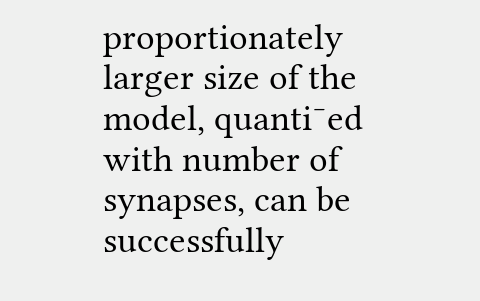proportionately larger size of the model, quanti¯ed with number of synapses, can be successfully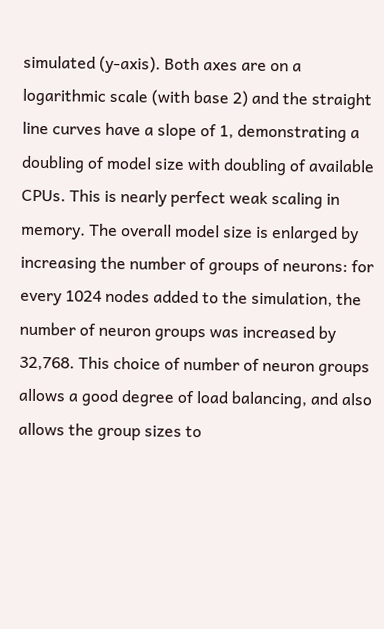simulated (y-axis). Both axes are on a logarithmic scale (with base 2) and the straight line curves have a slope of 1, demonstrating a doubling of model size with doubling of available CPUs. This is nearly perfect weak scaling in memory. The overall model size is enlarged by increasing the number of groups of neurons: for every 1024 nodes added to the simulation, the number of neuron groups was increased by 32,768. This choice of number of neuron groups allows a good degree of load balancing, and also allows the group sizes to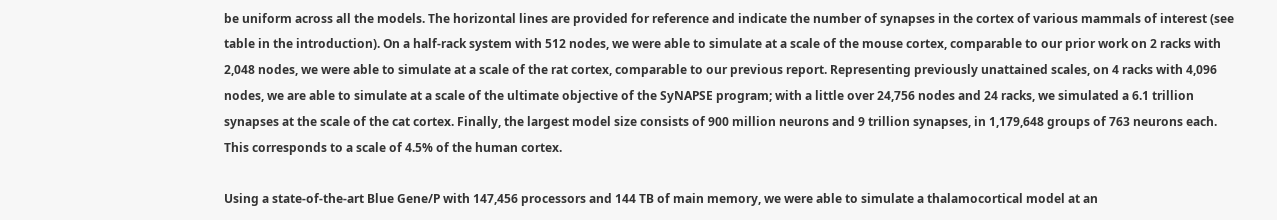be uniform across all the models. The horizontal lines are provided for reference and indicate the number of synapses in the cortex of various mammals of interest (see table in the introduction). On a half-rack system with 512 nodes, we were able to simulate at a scale of the mouse cortex, comparable to our prior work on 2 racks with 2,048 nodes, we were able to simulate at a scale of the rat cortex, comparable to our previous report. Representing previously unattained scales, on 4 racks with 4,096 nodes, we are able to simulate at a scale of the ultimate objective of the SyNAPSE program; with a little over 24,756 nodes and 24 racks, we simulated a 6.1 trillion synapses at the scale of the cat cortex. Finally, the largest model size consists of 900 million neurons and 9 trillion synapses, in 1,179,648 groups of 763 neurons each. This corresponds to a scale of 4.5% of the human cortex.

Using a state-of-the-art Blue Gene/P with 147,456 processors and 144 TB of main memory, we were able to simulate a thalamocortical model at an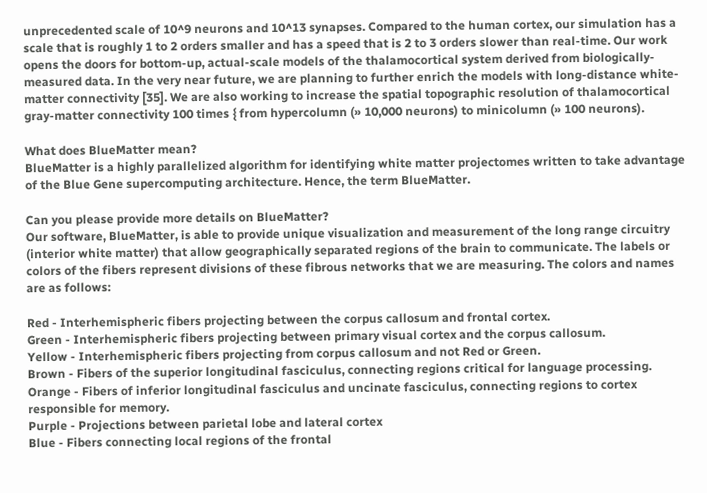unprecedented scale of 10^9 neurons and 10^13 synapses. Compared to the human cortex, our simulation has a scale that is roughly 1 to 2 orders smaller and has a speed that is 2 to 3 orders slower than real-time. Our work opens the doors for bottom-up, actual-scale models of the thalamocortical system derived from biologically-measured data. In the very near future, we are planning to further enrich the models with long-distance white-matter connectivity [35]. We are also working to increase the spatial topographic resolution of thalamocortical gray-matter connectivity 100 times { from hypercolumn (» 10,000 neurons) to minicolumn (» 100 neurons).

What does BlueMatter mean?
BlueMatter is a highly parallelized algorithm for identifying white matter projectomes written to take advantage of the Blue Gene supercomputing architecture. Hence, the term BlueMatter.

Can you please provide more details on BlueMatter?
Our software, BlueMatter, is able to provide unique visualization and measurement of the long range circuitry (interior white matter) that allow geographically separated regions of the brain to communicate. The labels or colors of the fibers represent divisions of these fibrous networks that we are measuring. The colors and names are as follows:

Red - Interhemispheric fibers projecting between the corpus callosum and frontal cortex.
Green - Interhemispheric fibers projecting between primary visual cortex and the corpus callosum.
Yellow - Interhemispheric fibers projecting from corpus callosum and not Red or Green.
Brown - Fibers of the superior longitudinal fasciculus, connecting regions critical for language processing.
Orange - Fibers of inferior longitudinal fasciculus and uncinate fasciculus, connecting regions to cortex responsible for memory.
Purple - Projections between parietal lobe and lateral cortex
Blue - Fibers connecting local regions of the frontal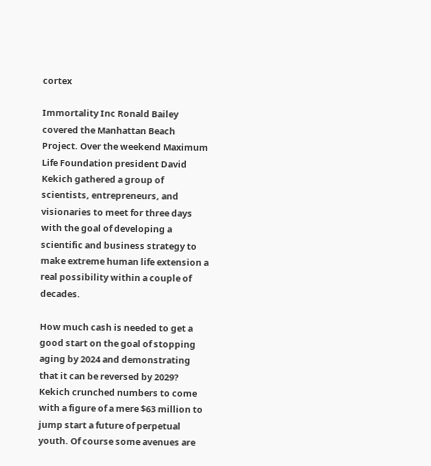cortex

Immortality Inc Ronald Bailey covered the Manhattan Beach Project. Over the weekend Maximum Life Foundation president David Kekich gathered a group of scientists, entrepreneurs, and visionaries to meet for three days with the goal of developing a scientific and business strategy to make extreme human life extension a real possibility within a couple of decades.

How much cash is needed to get a good start on the goal of stopping aging by 2024 and demonstrating that it can be reversed by 2029? Kekich crunched numbers to come with a figure of a mere $63 million to jump start a future of perpetual youth. Of course some avenues are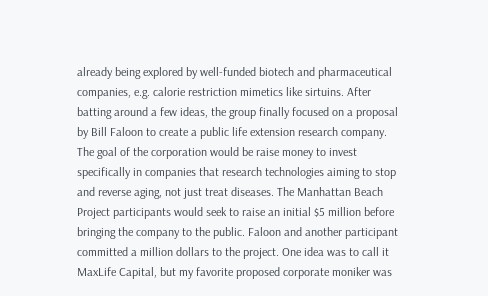already being explored by well-funded biotech and pharmaceutical companies, e.g. calorie restriction mimetics like sirtuins. After batting around a few ideas, the group finally focused on a proposal by Bill Faloon to create a public life extension research company. The goal of the corporation would be raise money to invest specifically in companies that research technologies aiming to stop and reverse aging, not just treat diseases. The Manhattan Beach Project participants would seek to raise an initial $5 million before bringing the company to the public. Faloon and another participant committed a million dollars to the project. One idea was to call it MaxLife Capital, but my favorite proposed corporate moniker was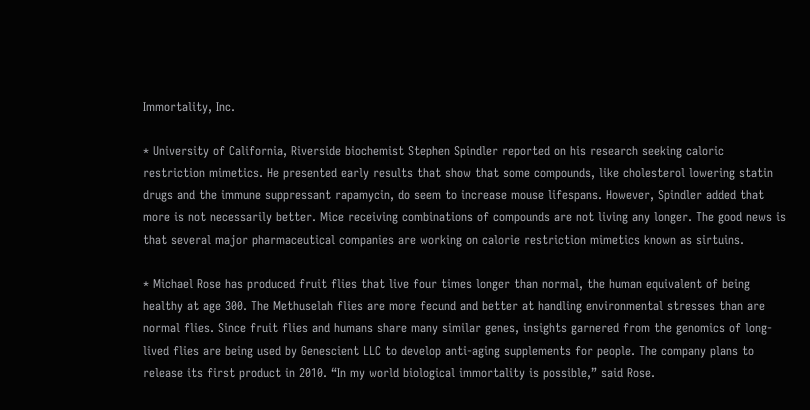Immortality, Inc.

* University of California, Riverside biochemist Stephen Spindler reported on his research seeking caloric restriction mimetics. He presented early results that show that some compounds, like cholesterol lowering statin drugs and the immune suppressant rapamycin, do seem to increase mouse lifespans. However, Spindler added that more is not necessarily better. Mice receiving combinations of compounds are not living any longer. The good news is that several major pharmaceutical companies are working on calorie restriction mimetics known as sirtuins.

* Michael Rose has produced fruit flies that live four times longer than normal, the human equivalent of being healthy at age 300. The Methuselah flies are more fecund and better at handling environmental stresses than are normal flies. Since fruit flies and humans share many similar genes, insights garnered from the genomics of long-lived flies are being used by Genescient LLC to develop anti-aging supplements for people. The company plans to release its first product in 2010. “In my world biological immortality is possible,” said Rose.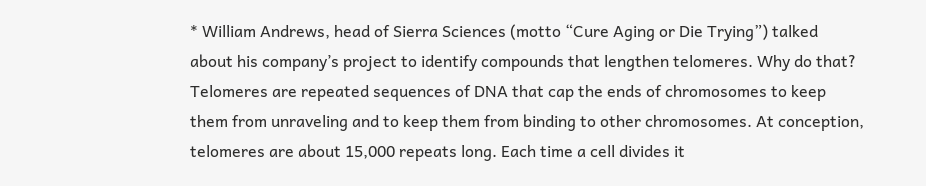* William Andrews, head of Sierra Sciences (motto “Cure Aging or Die Trying”) talked about his company’s project to identify compounds that lengthen telomeres. Why do that? Telomeres are repeated sequences of DNA that cap the ends of chromosomes to keep them from unraveling and to keep them from binding to other chromosomes. At conception, telomeres are about 15,000 repeats long. Each time a cell divides it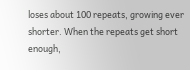loses about 100 repeats, growing ever shorter. When the repeats get short enough,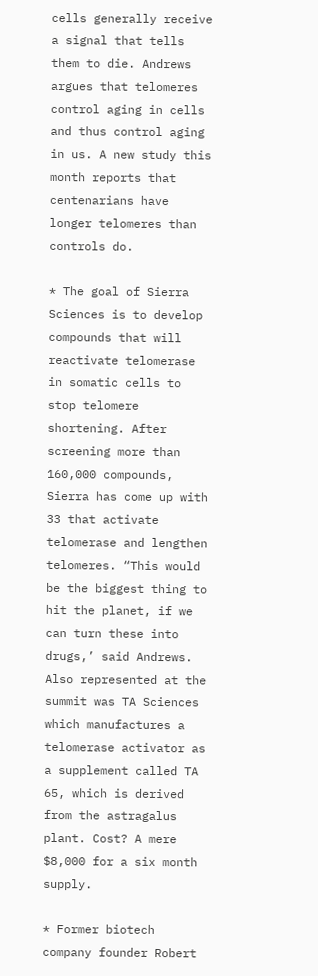cells generally receive a signal that tells them to die. Andrews argues that telomeres control aging in cells and thus control aging in us. A new study this month reports that centenarians have longer telomeres than controls do.

* The goal of Sierra Sciences is to develop compounds that will reactivate telomerase in somatic cells to stop telomere shortening. After screening more than 160,000 compounds, Sierra has come up with 33 that activate telomerase and lengthen telomeres. “This would be the biggest thing to hit the planet, if we can turn these into drugs,’ said Andrews. Also represented at the summit was TA Sciences which manufactures a telomerase activator as a supplement called TA 65, which is derived from the astragalus plant. Cost? A mere $8,000 for a six month supply.

* Former biotech company founder Robert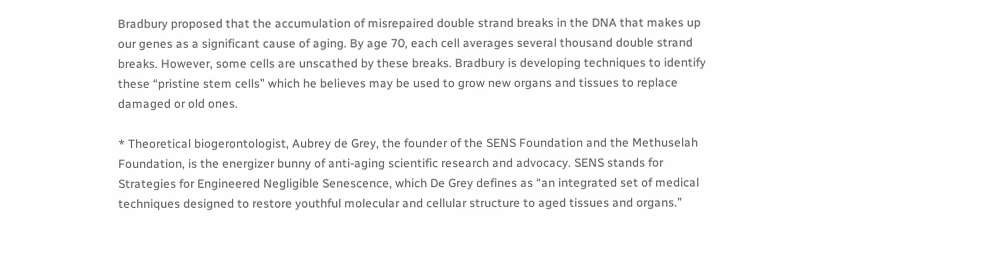Bradbury proposed that the accumulation of misrepaired double strand breaks in the DNA that makes up our genes as a significant cause of aging. By age 70, each cell averages several thousand double strand breaks. However, some cells are unscathed by these breaks. Bradbury is developing techniques to identify these “pristine stem cells” which he believes may be used to grow new organs and tissues to replace damaged or old ones.

* Theoretical biogerontologist, Aubrey de Grey, the founder of the SENS Foundation and the Methuselah Foundation, is the energizer bunny of anti-aging scientific research and advocacy. SENS stands for Strategies for Engineered Negligible Senescence, which De Grey defines as “an integrated set of medical techniques designed to restore youthful molecular and cellular structure to aged tissues and organs.”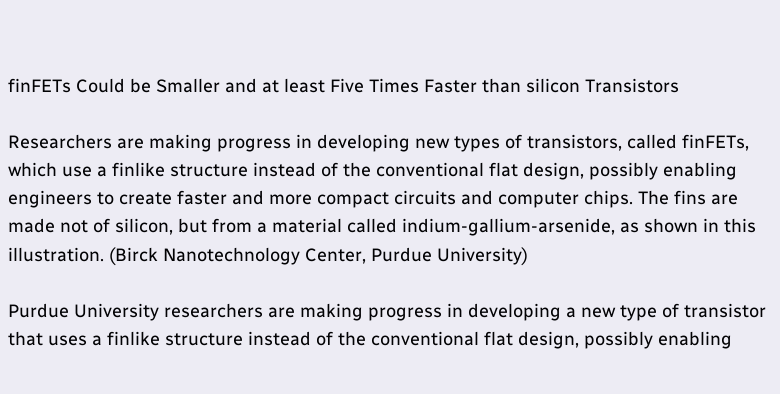finFETs Could be Smaller and at least Five Times Faster than silicon Transistors

Researchers are making progress in developing new types of transistors, called finFETs, which use a finlike structure instead of the conventional flat design, possibly enabling engineers to create faster and more compact circuits and computer chips. The fins are made not of silicon, but from a material called indium-gallium-arsenide, as shown in this illustration. (Birck Nanotechnology Center, Purdue University)

Purdue University researchers are making progress in developing a new type of transistor that uses a finlike structure instead of the conventional flat design, possibly enabling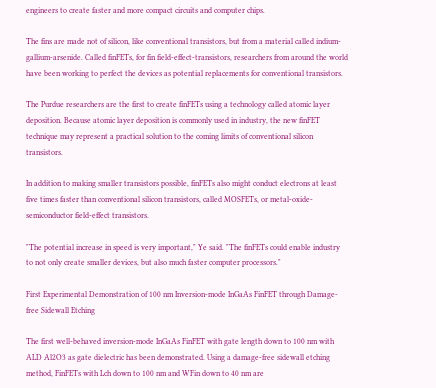engineers to create faster and more compact circuits and computer chips.

The fins are made not of silicon, like conventional transistors, but from a material called indium-gallium-arsenide. Called finFETs, for fin field-effect-transistors, researchers from around the world have been working to perfect the devices as potential replacements for conventional transistors.

The Purdue researchers are the first to create finFETs using a technology called atomic layer deposition. Because atomic layer deposition is commonly used in industry, the new finFET technique may represent a practical solution to the coming limits of conventional silicon transistors.

In addition to making smaller transistors possible, finFETs also might conduct electrons at least five times faster than conventional silicon transistors, called MOSFETs, or metal-oxide-semiconductor field-effect transistors.

"The potential increase in speed is very important," Ye said. "The finFETs could enable industry to not only create smaller devices, but also much faster computer processors."

First Experimental Demonstration of 100 nm Inversion-mode InGaAs FinFET through Damage-free Sidewall Etching

The first well-behaved inversion-mode InGaAs FinFET with gate length down to 100 nm with ALD Al2O3 as gate dielectric has been demonstrated. Using a damage-free sidewall etching method, FinFETs with Lch down to 100 nm and WFin down to 40 nm are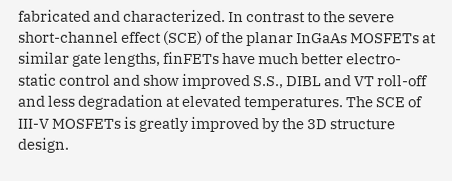fabricated and characterized. In contrast to the severe short-channel effect (SCE) of the planar InGaAs MOSFETs at similar gate lengths, finFETs have much better electro-static control and show improved S.S., DIBL and VT roll-off and less degradation at elevated temperatures. The SCE of III-V MOSFETs is greatly improved by the 3D structure design.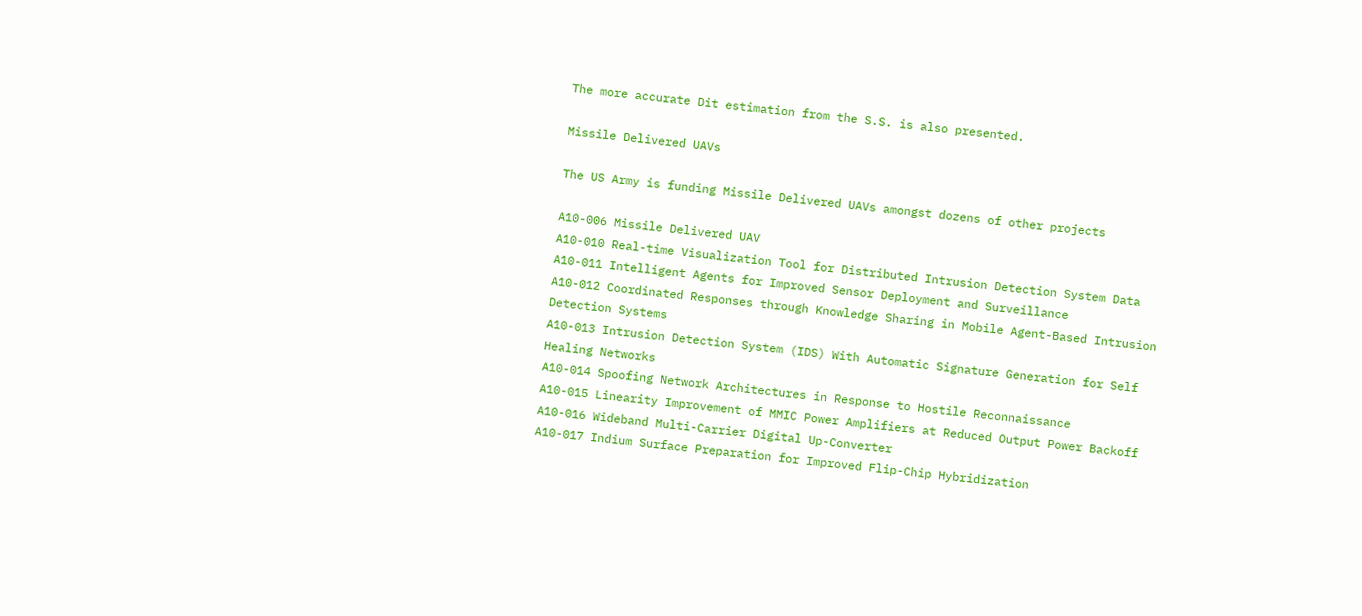The more accurate Dit estimation from the S.S. is also presented.

Missile Delivered UAVs

The US Army is funding Missile Delivered UAVs amongst dozens of other projects

A10-006 Missile Delivered UAV
A10-010 Real-time Visualization Tool for Distributed Intrusion Detection System Data
A10-011 Intelligent Agents for Improved Sensor Deployment and Surveillance
A10-012 Coordinated Responses through Knowledge Sharing in Mobile Agent-Based Intrusion Detection Systems
A10-013 Intrusion Detection System (IDS) With Automatic Signature Generation for Self Healing Networks
A10-014 Spoofing Network Architectures in Response to Hostile Reconnaissance
A10-015 Linearity Improvement of MMIC Power Amplifiers at Reduced Output Power Backoff
A10-016 Wideband Multi-Carrier Digital Up-Converter
A10-017 Indium Surface Preparation for Improved Flip-Chip Hybridization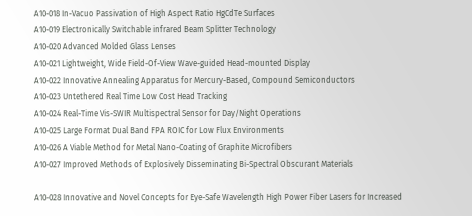A10-018 In-Vacuo Passivation of High Aspect Ratio HgCdTe Surfaces
A10-019 Electronically Switchable infrared Beam Splitter Technology
A10-020 Advanced Molded Glass Lenses
A10-021 Lightweight, Wide Field-Of-View Wave-guided Head-mounted Display
A10-022 Innovative Annealing Apparatus for Mercury-Based, Compound Semiconductors
A10-023 Untethered Real Time Low Cost Head Tracking
A10-024 Real-Time Vis-SWIR Multispectral Sensor for Day/Night Operations
A10-025 Large Format Dual Band FPA ROIC for Low Flux Environments
A10-026 A Viable Method for Metal Nano-Coating of Graphite Microfibers
A10-027 Improved Methods of Explosively Disseminating Bi-Spectral Obscurant Materials

A10-028 Innovative and Novel Concepts for Eye-Safe Wavelength High Power Fiber Lasers for Increased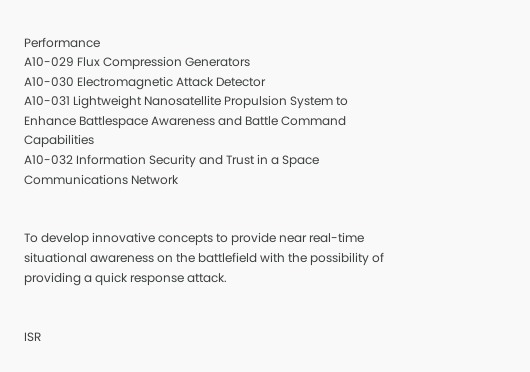Performance
A10-029 Flux Compression Generators
A10-030 Electromagnetic Attack Detector
A10-031 Lightweight Nanosatellite Propulsion System to Enhance Battlespace Awareness and Battle Command Capabilities
A10-032 Information Security and Trust in a Space Communications Network


To develop innovative concepts to provide near real-time situational awareness on the battlefield with the possibility of providing a quick response attack.


ISR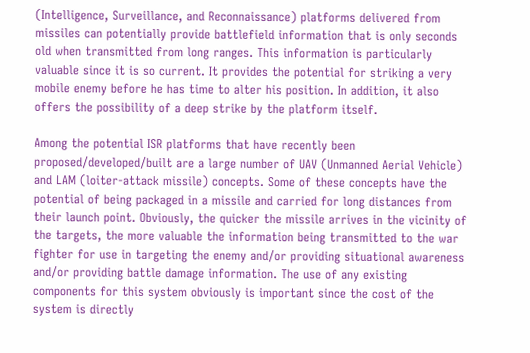(Intelligence, Surveillance, and Reconnaissance) platforms delivered from missiles can potentially provide battlefield information that is only seconds old when transmitted from long ranges. This information is particularly valuable since it is so current. It provides the potential for striking a very mobile enemy before he has time to alter his position. In addition, it also offers the possibility of a deep strike by the platform itself.

Among the potential ISR platforms that have recently been proposed/developed/built are a large number of UAV (Unmanned Aerial Vehicle) and LAM (loiter-attack missile) concepts. Some of these concepts have the potential of being packaged in a missile and carried for long distances from their launch point. Obviously, the quicker the missile arrives in the vicinity of the targets, the more valuable the information being transmitted to the war fighter for use in targeting the enemy and/or providing situational awareness and/or providing battle damage information. The use of any existing components for this system obviously is important since the cost of the system is directly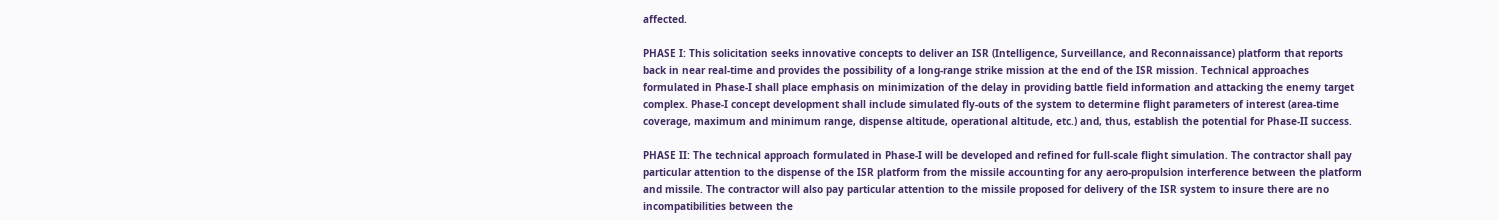affected.

PHASE I: This solicitation seeks innovative concepts to deliver an ISR (Intelligence, Surveillance, and Reconnaissance) platform that reports back in near real-time and provides the possibility of a long-range strike mission at the end of the ISR mission. Technical approaches formulated in Phase-I shall place emphasis on minimization of the delay in providing battle field information and attacking the enemy target complex. Phase-I concept development shall include simulated fly-outs of the system to determine flight parameters of interest (area-time coverage, maximum and minimum range, dispense altitude, operational altitude, etc.) and, thus, establish the potential for Phase-II success.

PHASE II: The technical approach formulated in Phase-I will be developed and refined for full-scale flight simulation. The contractor shall pay particular attention to the dispense of the ISR platform from the missile accounting for any aero-propulsion interference between the platform and missile. The contractor will also pay particular attention to the missile proposed for delivery of the ISR system to insure there are no incompatibilities between the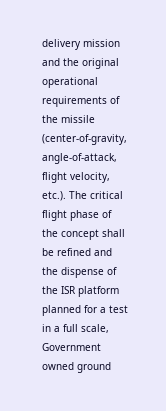delivery mission and the original operational requirements of the missile (center-of-gravity, angle-of-attack, flight velocity, etc.). The critical flight phase of the concept shall be refined and the dispense of the ISR platform planned for a test in a full scale, Government owned ground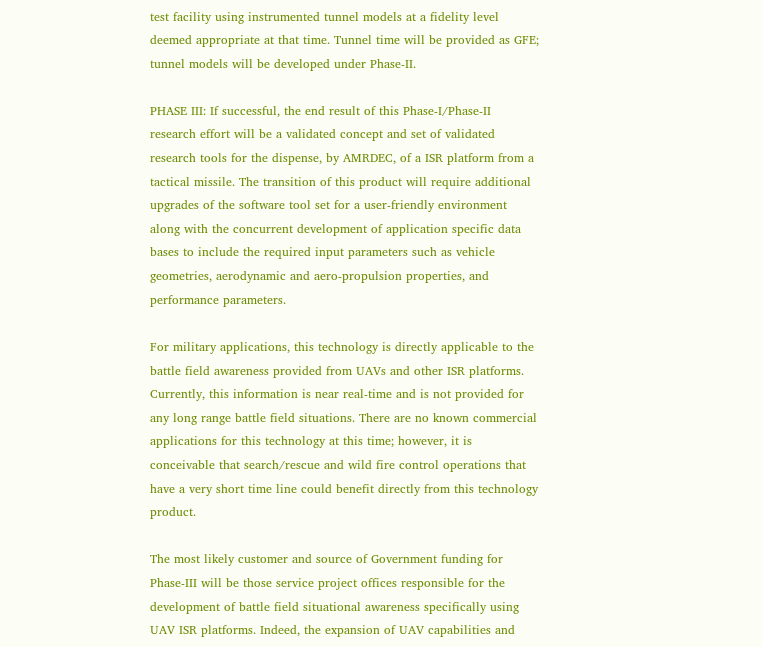test facility using instrumented tunnel models at a fidelity level deemed appropriate at that time. Tunnel time will be provided as GFE; tunnel models will be developed under Phase-II.

PHASE III: If successful, the end result of this Phase-I/Phase-II research effort will be a validated concept and set of validated research tools for the dispense, by AMRDEC, of a ISR platform from a tactical missile. The transition of this product will require additional upgrades of the software tool set for a user-friendly environment along with the concurrent development of application specific data bases to include the required input parameters such as vehicle geometries, aerodynamic and aero-propulsion properties, and performance parameters.

For military applications, this technology is directly applicable to the battle field awareness provided from UAVs and other ISR platforms. Currently, this information is near real-time and is not provided for any long range battle field situations. There are no known commercial applications for this technology at this time; however, it is conceivable that search/rescue and wild fire control operations that have a very short time line could benefit directly from this technology product.

The most likely customer and source of Government funding for Phase-III will be those service project offices responsible for the development of battle field situational awareness specifically using UAV ISR platforms. Indeed, the expansion of UAV capabilities and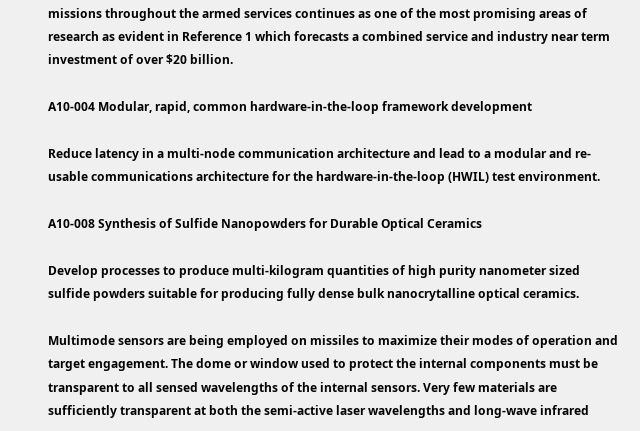missions throughout the armed services continues as one of the most promising areas of research as evident in Reference 1 which forecasts a combined service and industry near term investment of over $20 billion.

A10-004 Modular, rapid, common hardware-in-the-loop framework development

Reduce latency in a multi-node communication architecture and lead to a modular and re-usable communications architecture for the hardware-in-the-loop (HWIL) test environment.

A10-008 Synthesis of Sulfide Nanopowders for Durable Optical Ceramics

Develop processes to produce multi-kilogram quantities of high purity nanometer sized sulfide powders suitable for producing fully dense bulk nanocrytalline optical ceramics.

Multimode sensors are being employed on missiles to maximize their modes of operation and target engagement. The dome or window used to protect the internal components must be transparent to all sensed wavelengths of the internal sensors. Very few materials are sufficiently transparent at both the semi-active laser wavelengths and long-wave infrared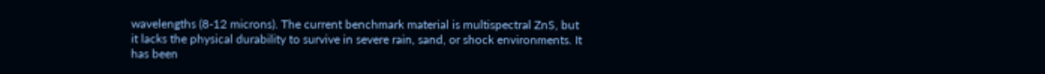wavelengths (8-12 microns). The current benchmark material is multispectral ZnS, but it lacks the physical durability to survive in severe rain, sand, or shock environments. It has been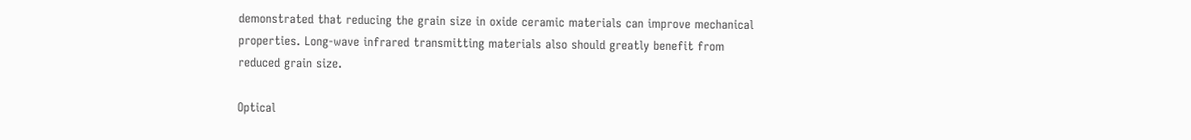demonstrated that reducing the grain size in oxide ceramic materials can improve mechanical properties. Long-wave infrared transmitting materials also should greatly benefit from reduced grain size.

Optical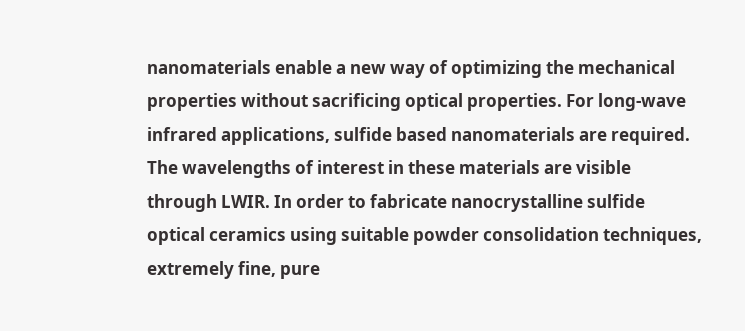nanomaterials enable a new way of optimizing the mechanical properties without sacrificing optical properties. For long-wave infrared applications, sulfide based nanomaterials are required. The wavelengths of interest in these materials are visible through LWIR. In order to fabricate nanocrystalline sulfide optical ceramics using suitable powder consolidation techniques, extremely fine, pure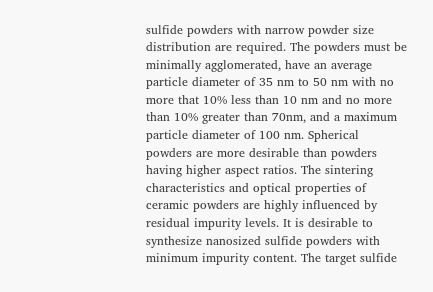sulfide powders with narrow powder size distribution are required. The powders must be minimally agglomerated, have an average particle diameter of 35 nm to 50 nm with no more that 10% less than 10 nm and no more than 10% greater than 70nm, and a maximum particle diameter of 100 nm. Spherical powders are more desirable than powders having higher aspect ratios. The sintering characteristics and optical properties of ceramic powders are highly influenced by residual impurity levels. It is desirable to synthesize nanosized sulfide powders with minimum impurity content. The target sulfide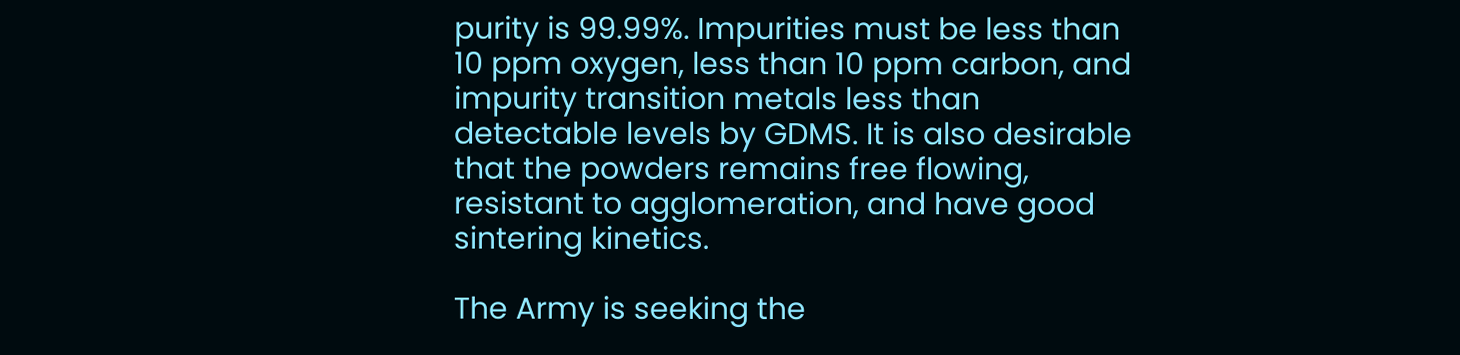purity is 99.99%. Impurities must be less than 10 ppm oxygen, less than 10 ppm carbon, and impurity transition metals less than detectable levels by GDMS. It is also desirable that the powders remains free flowing, resistant to agglomeration, and have good sintering kinetics.

The Army is seeking the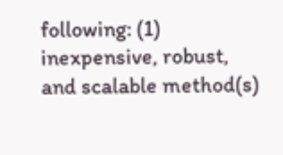following: (1) inexpensive, robust, and scalable method(s)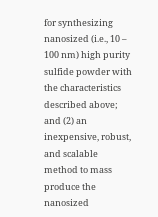for synthesizing nanosized (i.e., 10 – 100 nm) high purity sulfide powder with the characteristics described above; and (2) an inexpensive, robust, and scalable method to mass produce the nanosized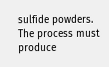sulfide powders. The process must produce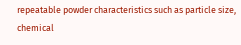repeatable powder characteristics such as particle size, chemical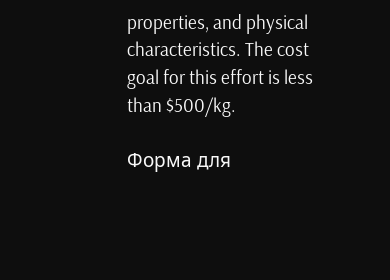properties, and physical characteristics. The cost goal for this effort is less than $500/kg.

Форма для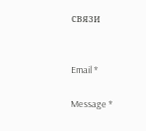связи


Email *

Message *